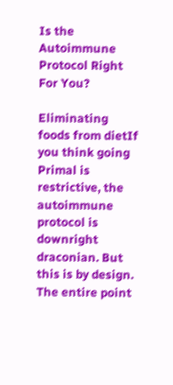Is the Autoimmune Protocol Right For You?

Eliminating foods from dietIf you think going Primal is restrictive, the autoimmune protocol is downright draconian. But this is by design. The entire point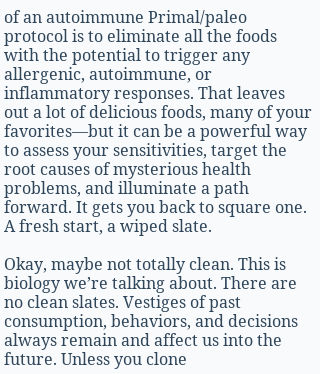of an autoimmune Primal/paleo protocol is to eliminate all the foods with the potential to trigger any allergenic, autoimmune, or inflammatory responses. That leaves out a lot of delicious foods, many of your favorites—but it can be a powerful way to assess your sensitivities, target the root causes of mysterious health problems, and illuminate a path forward. It gets you back to square one. A fresh start, a wiped slate.

Okay, maybe not totally clean. This is biology we’re talking about. There are no clean slates. Vestiges of past consumption, behaviors, and decisions always remain and affect us into the future. Unless you clone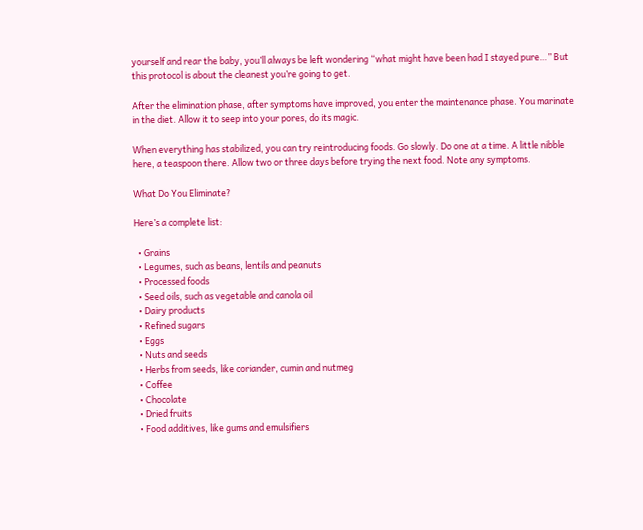yourself and rear the baby, you’ll always be left wondering “what might have been had I stayed pure…” But this protocol is about the cleanest you’re going to get.

After the elimination phase, after symptoms have improved, you enter the maintenance phase. You marinate in the diet. Allow it to seep into your pores, do its magic.

When everything has stabilized, you can try reintroducing foods. Go slowly. Do one at a time. A little nibble here, a teaspoon there. Allow two or three days before trying the next food. Note any symptoms.

What Do You Eliminate?

Here’s a complete list:

  • Grains
  • Legumes, such as beans, lentils and peanuts
  • Processed foods
  • Seed oils, such as vegetable and canola oil
  • Dairy products
  • Refined sugars
  • Eggs
  • Nuts and seeds
  • Herbs from seeds, like coriander, cumin and nutmeg
  • Coffee
  • Chocolate
  • Dried fruits
  • Food additives, like gums and emulsifiers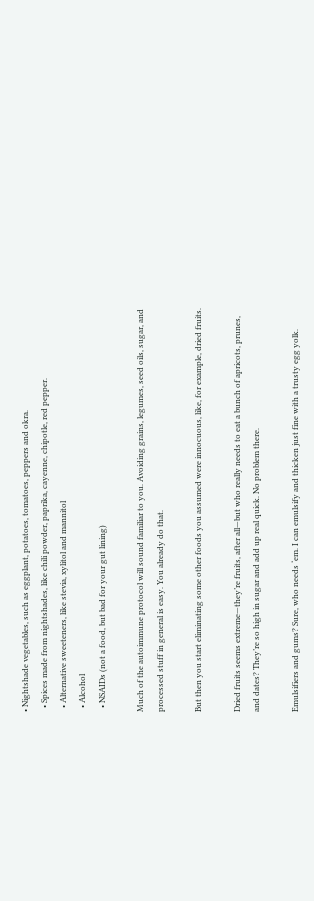• Nightshade vegetables, such as eggplant, potatoes, tomatoes, peppers and okra.
  • Spices made from nightshades, like chili powder, paprika, cayenne, chipotle, red pepper.
  • Alternative sweeteners, like stevia, xylitol and mannitol
  • Alcohol
  • NSAIDs (not a food, but bad for your gut lining)

Much of the autoimmune protocol will sound familiar to you. Avoiding grains, legumes, seed oils, sugar, and processed stuff in general is easy. You already do that.

But then you start eliminating some other foods you assumed were innocuous, like, for example, dried fruits.

Dried fruits seems extreme—they’re fruits, after all—but who really needs to eat a bunch of apricots, prunes, and dates? They’re so high in sugar and add up real quick. No problem there.

Emulsifiers and gums? Sure, who needs ‘em. I can emulsify and thicken just fine with a trusty egg yolk.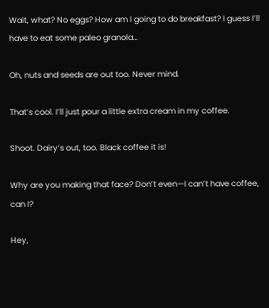Wait, what? No eggs? How am I going to do breakfast? I guess I’ll have to eat some paleo granola…

Oh, nuts and seeds are out too. Never mind.

That’s cool. I’ll just pour a little extra cream in my coffee.

Shoot. Dairy’s out, too. Black coffee it is!

Why are you making that face? Don’t even—I can’t have coffee, can I?

Hey,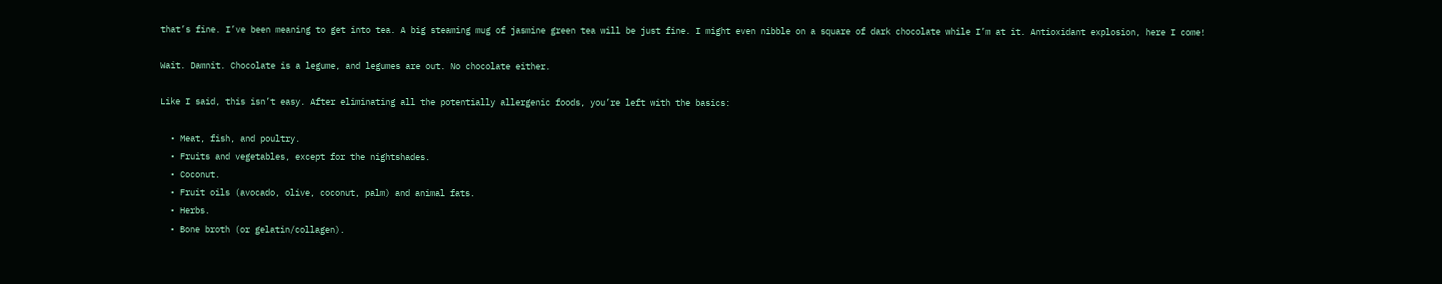that’s fine. I’ve been meaning to get into tea. A big steaming mug of jasmine green tea will be just fine. I might even nibble on a square of dark chocolate while I’m at it. Antioxidant explosion, here I come!

Wait. Damnit. Chocolate is a legume, and legumes are out. No chocolate either.

Like I said, this isn’t easy. After eliminating all the potentially allergenic foods, you’re left with the basics:

  • Meat, fish, and poultry.
  • Fruits and vegetables, except for the nightshades.
  • Coconut.
  • Fruit oils (avocado, olive, coconut, palm) and animal fats.
  • Herbs.
  • Bone broth (or gelatin/collagen).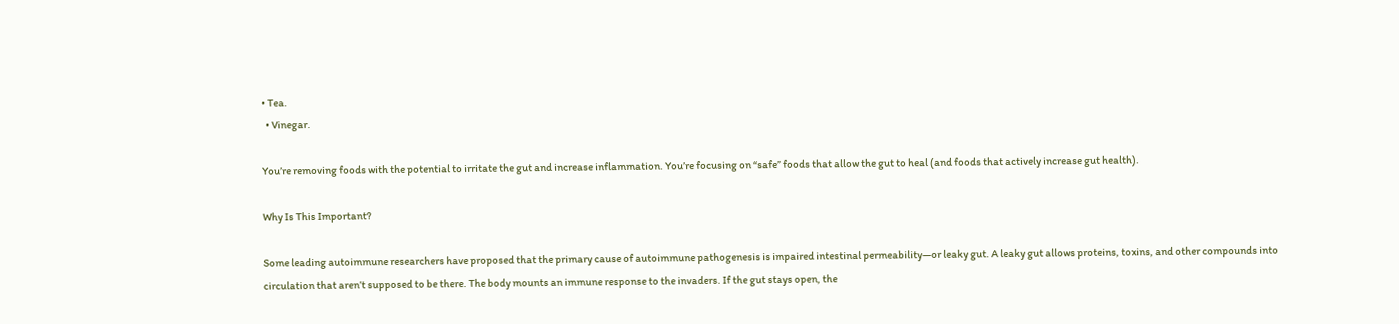• Tea.
  • Vinegar.

You’re removing foods with the potential to irritate the gut and increase inflammation. You’re focusing on “safe” foods that allow the gut to heal (and foods that actively increase gut health).

Why Is This Important?

Some leading autoimmune researchers have proposed that the primary cause of autoimmune pathogenesis is impaired intestinal permeability—or leaky gut. A leaky gut allows proteins, toxins, and other compounds into circulation that aren’t supposed to be there. The body mounts an immune response to the invaders. If the gut stays open, the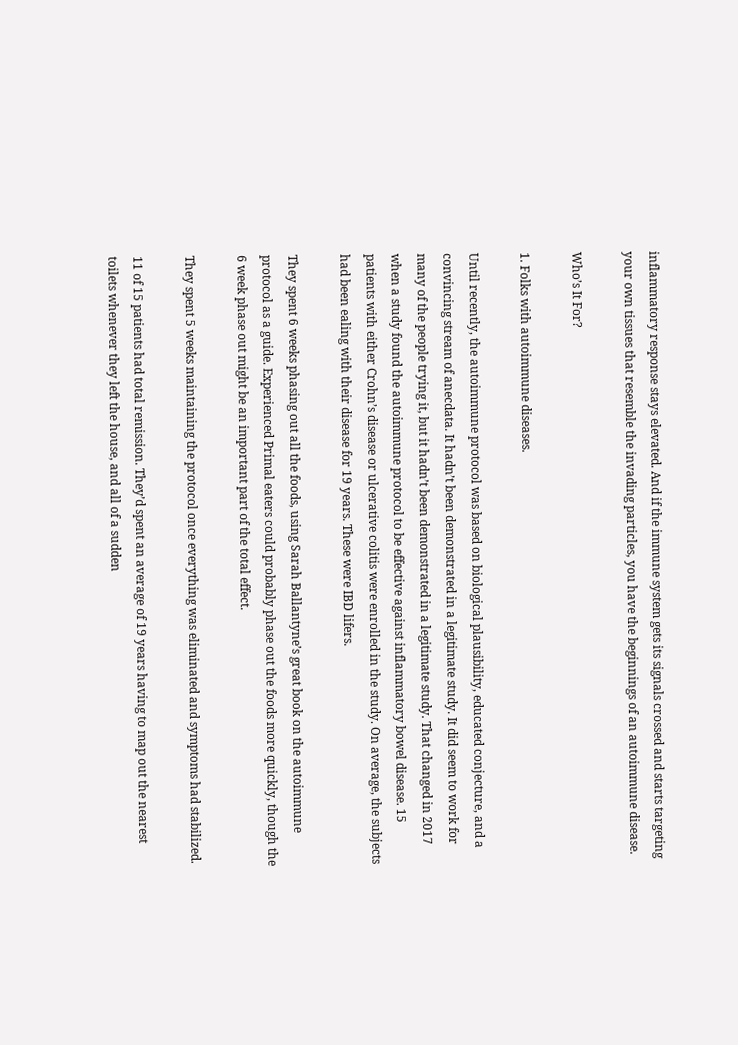inflammatory response stays elevated. And if the immune system gets its signals crossed and starts targeting your own tissues that resemble the invading particles, you have the beginnings of an autoimmune disease.

Who’s It For?

1. Folks with autoimmune diseases.

Until recently, the autoimmune protocol was based on biological plausibility, educated conjecture, and a convincing stream of anecdata. It hadn’t been demonstrated in a legitimate study. It did seem to work for many of the people trying it, but it hadn’t been demonstrated in a legitimate study. That changed in 2017 when a study found the autoimmune protocol to be effective against inflammatory bowel disease. 15 patients with either Crohn’s disease or ulcerative colitis were enrolled in the study. On average, the subjects had been ealing with their disease for 19 years. These were IBD lifers.

They spent 6 weeks phasing out all the foods, using Sarah Ballantyne’s great book on the autoimmune protocol as a guide. Experienced Primal eaters could probably phase out the foods more quickly, though the 6 week phase out might be an important part of the total effect.

They spent 5 weeks maintaining the protocol once everything was eliminated and symptoms had stabilized.

11 of 15 patients had total remission. They’d spent an average of 19 years having to map out the nearest toilets whenever they left the house, and all of a sudden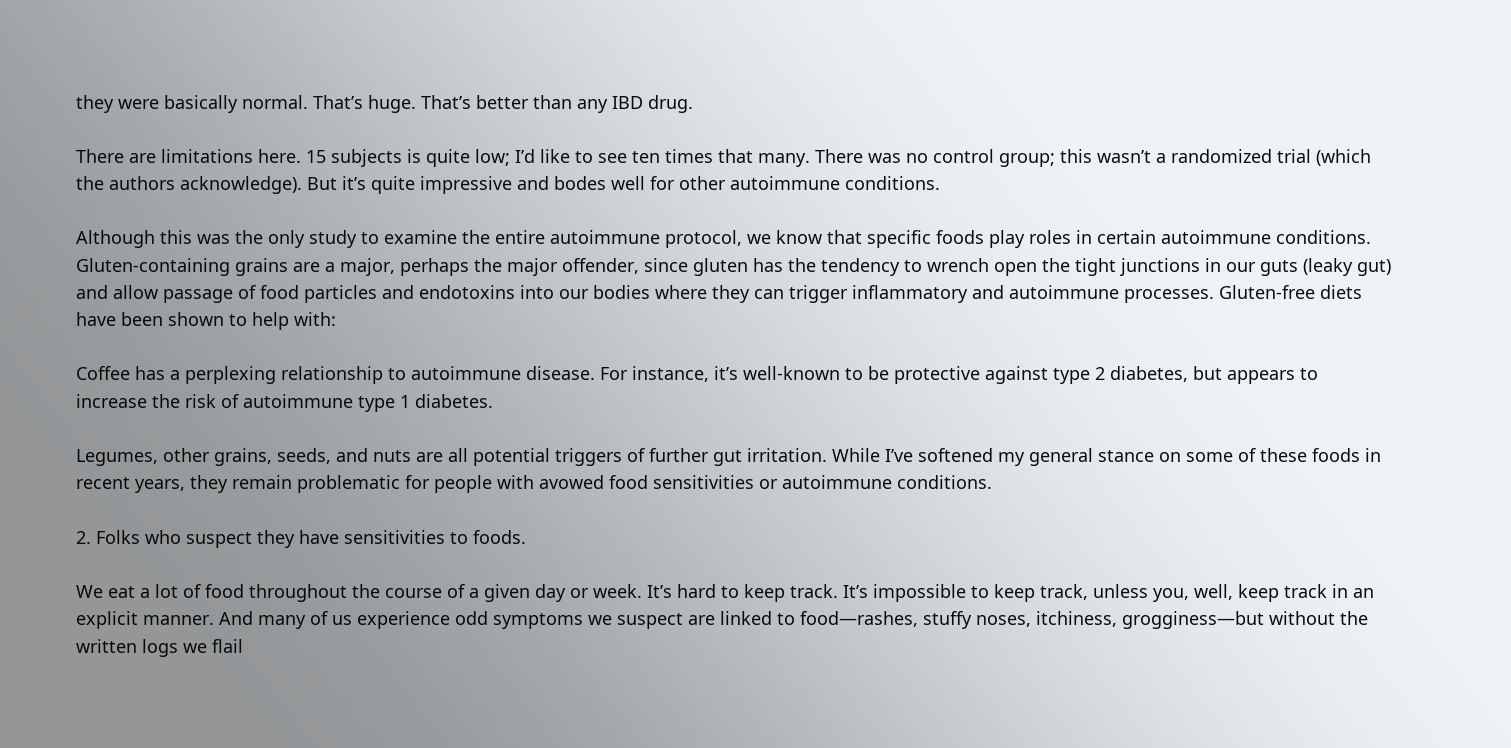they were basically normal. That’s huge. That’s better than any IBD drug.

There are limitations here. 15 subjects is quite low; I’d like to see ten times that many. There was no control group; this wasn’t a randomized trial (which the authors acknowledge). But it’s quite impressive and bodes well for other autoimmune conditions.

Although this was the only study to examine the entire autoimmune protocol, we know that specific foods play roles in certain autoimmune conditions. Gluten-containing grains are a major, perhaps the major offender, since gluten has the tendency to wrench open the tight junctions in our guts (leaky gut) and allow passage of food particles and endotoxins into our bodies where they can trigger inflammatory and autoimmune processes. Gluten-free diets have been shown to help with:

Coffee has a perplexing relationship to autoimmune disease. For instance, it’s well-known to be protective against type 2 diabetes, but appears to increase the risk of autoimmune type 1 diabetes.

Legumes, other grains, seeds, and nuts are all potential triggers of further gut irritation. While I’ve softened my general stance on some of these foods in recent years, they remain problematic for people with avowed food sensitivities or autoimmune conditions.

2. Folks who suspect they have sensitivities to foods.

We eat a lot of food throughout the course of a given day or week. It’s hard to keep track. It’s impossible to keep track, unless you, well, keep track in an explicit manner. And many of us experience odd symptoms we suspect are linked to food—rashes, stuffy noses, itchiness, grogginess—but without the written logs we flail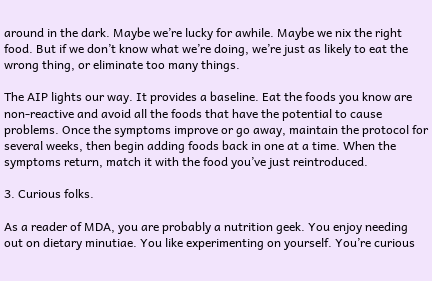around in the dark. Maybe we’re lucky for awhile. Maybe we nix the right food. But if we don’t know what we’re doing, we’re just as likely to eat the wrong thing, or eliminate too many things.

The AIP lights our way. It provides a baseline. Eat the foods you know are non-reactive and avoid all the foods that have the potential to cause problems. Once the symptoms improve or go away, maintain the protocol for several weeks, then begin adding foods back in one at a time. When the symptoms return, match it with the food you’ve just reintroduced.

3. Curious folks.

As a reader of MDA, you are probably a nutrition geek. You enjoy needing out on dietary minutiae. You like experimenting on yourself. You’re curious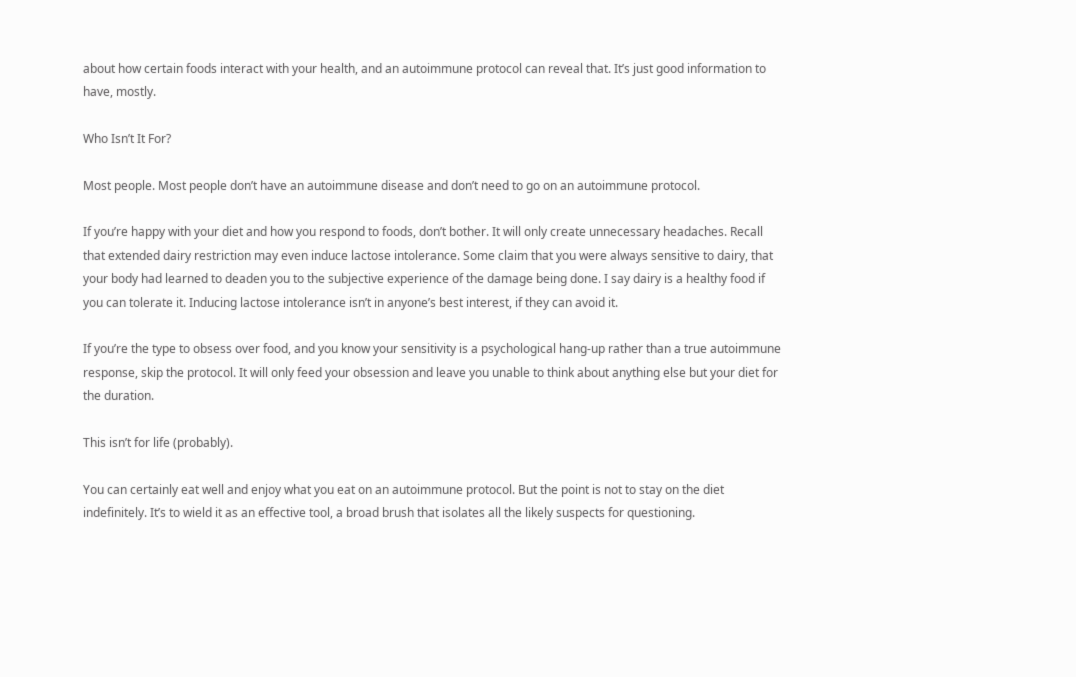about how certain foods interact with your health, and an autoimmune protocol can reveal that. It’s just good information to have, mostly.

Who Isn’t It For?

Most people. Most people don’t have an autoimmune disease and don’t need to go on an autoimmune protocol.

If you’re happy with your diet and how you respond to foods, don’t bother. It will only create unnecessary headaches. Recall that extended dairy restriction may even induce lactose intolerance. Some claim that you were always sensitive to dairy, that your body had learned to deaden you to the subjective experience of the damage being done. I say dairy is a healthy food if you can tolerate it. Inducing lactose intolerance isn’t in anyone’s best interest, if they can avoid it.

If you’re the type to obsess over food, and you know your sensitivity is a psychological hang-up rather than a true autoimmune response, skip the protocol. It will only feed your obsession and leave you unable to think about anything else but your diet for the duration.

This isn’t for life (probably).

You can certainly eat well and enjoy what you eat on an autoimmune protocol. But the point is not to stay on the diet indefinitely. It’s to wield it as an effective tool, a broad brush that isolates all the likely suspects for questioning.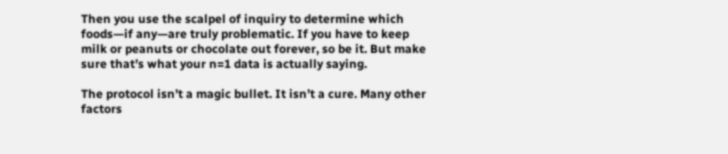Then you use the scalpel of inquiry to determine which foods—if any—are truly problematic. If you have to keep milk or peanuts or chocolate out forever, so be it. But make sure that’s what your n=1 data is actually saying.

The protocol isn’t a magic bullet. It isn’t a cure. Many other factors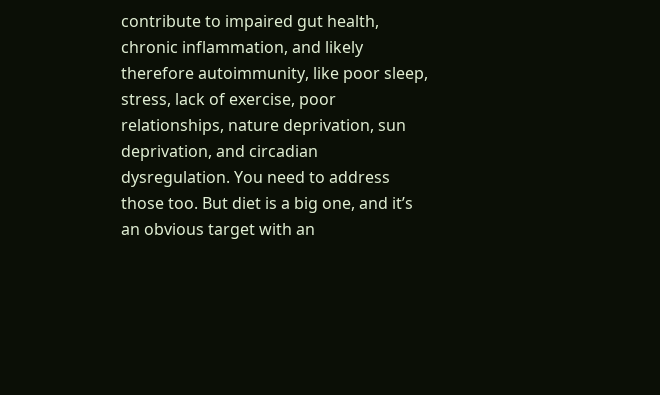contribute to impaired gut health, chronic inflammation, and likely therefore autoimmunity, like poor sleep, stress, lack of exercise, poor relationships, nature deprivation, sun deprivation, and circadian dysregulation. You need to address those too. But diet is a big one, and it’s an obvious target with an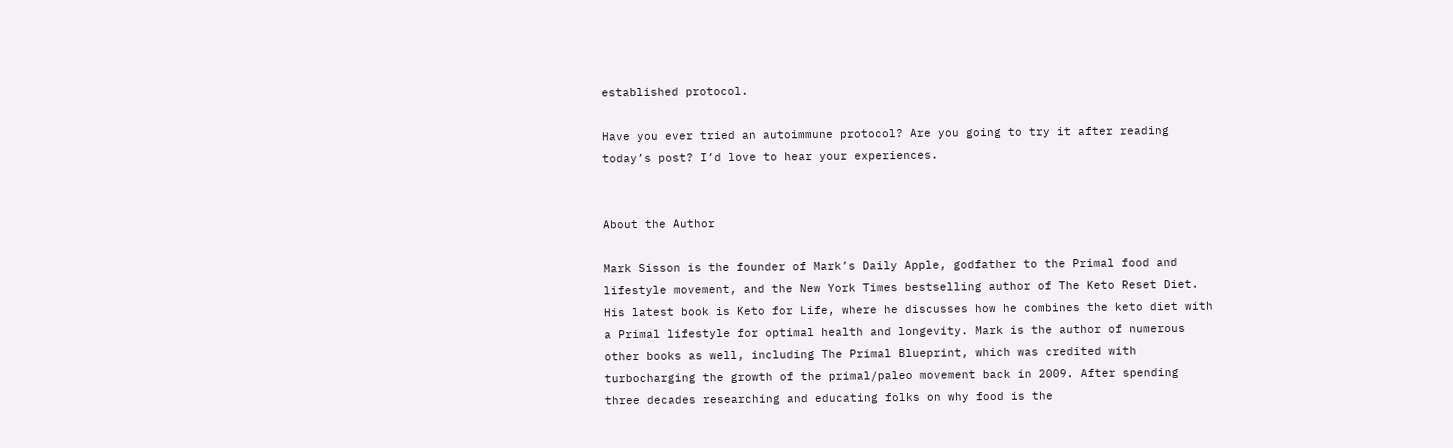established protocol.

Have you ever tried an autoimmune protocol? Are you going to try it after reading today’s post? I’d love to hear your experiences.


About the Author

Mark Sisson is the founder of Mark’s Daily Apple, godfather to the Primal food and lifestyle movement, and the New York Times bestselling author of The Keto Reset Diet. His latest book is Keto for Life, where he discusses how he combines the keto diet with a Primal lifestyle for optimal health and longevity. Mark is the author of numerous other books as well, including The Primal Blueprint, which was credited with turbocharging the growth of the primal/paleo movement back in 2009. After spending three decades researching and educating folks on why food is the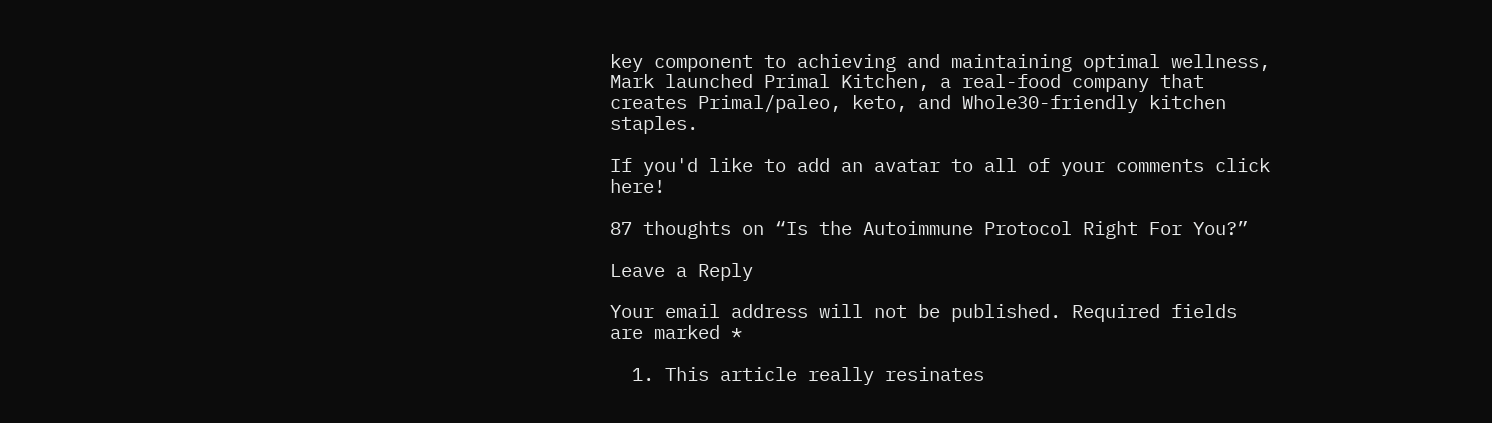key component to achieving and maintaining optimal wellness, Mark launched Primal Kitchen, a real-food company that creates Primal/paleo, keto, and Whole30-friendly kitchen staples.

If you'd like to add an avatar to all of your comments click here!

87 thoughts on “Is the Autoimmune Protocol Right For You?”

Leave a Reply

Your email address will not be published. Required fields are marked *

  1. This article really resinates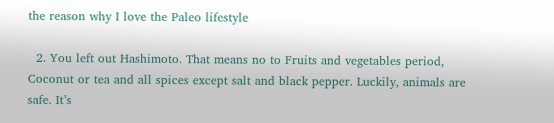the reason why I love the Paleo lifestyle

  2. You left out Hashimoto. That means no to Fruits and vegetables period, Coconut or tea and all spices except salt and black pepper. Luckily, animals are safe. It’s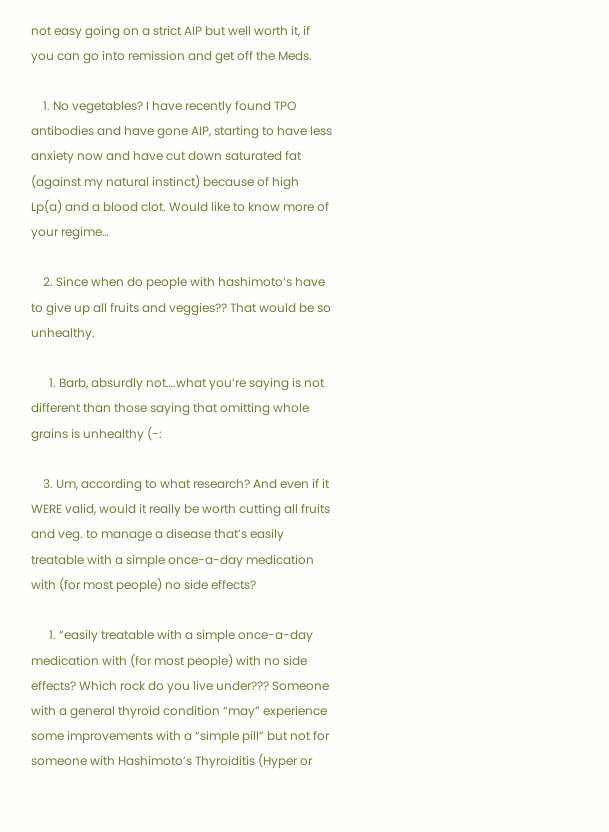not easy going on a strict AIP but well worth it, if you can go into remission and get off the Meds.

    1. No vegetables? I have recently found TPO antibodies and have gone AIP, starting to have less anxiety now and have cut down saturated fat (against my natural instinct) because of high Lp(a) and a blood clot. Would like to know more of your regime…

    2. Since when do people with hashimoto’s have to give up all fruits and veggies?? That would be so unhealthy.

      1. Barb, absurdly not….what you’re saying is not different than those saying that omitting whole grains is unhealthy (-:

    3. Um, according to what research? And even if it WERE valid, would it really be worth cutting all fruits and veg. to manage a disease that’s easily treatable with a simple once-a-day medication with (for most people) no side effects?

      1. “easily treatable with a simple once-a-day medication with (for most people) with no side effects? Which rock do you live under??? Someone with a general thyroid condition “may” experience some improvements with a “simple pill” but not for someone with Hashimoto’s Thyroiditis (Hyper or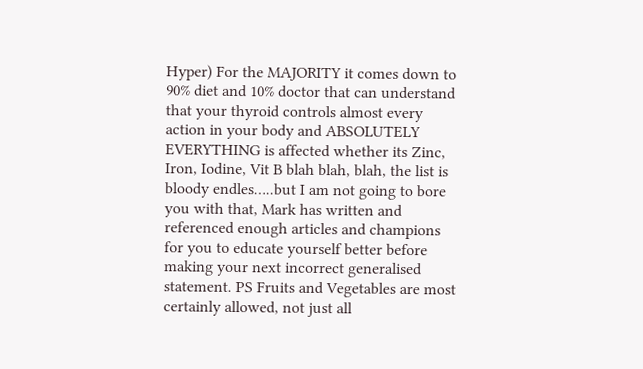Hyper) For the MAJORITY it comes down to 90% diet and 10% doctor that can understand that your thyroid controls almost every action in your body and ABSOLUTELY EVERYTHING is affected whether its Zinc, Iron, Iodine, Vit B blah blah, blah, the list is bloody endles…..but I am not going to bore you with that, Mark has written and referenced enough articles and champions for you to educate yourself better before making your next incorrect generalised statement. PS Fruits and Vegetables are most certainly allowed, not just all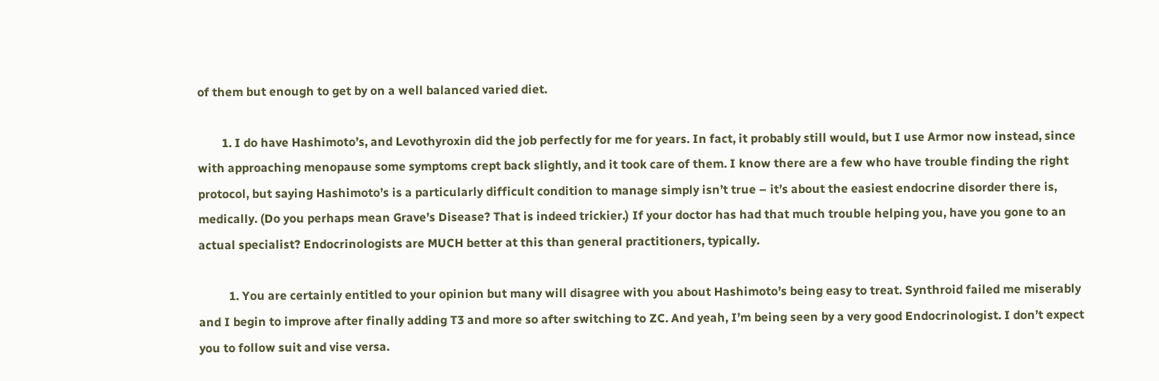of them but enough to get by on a well balanced varied diet.

        1. I do have Hashimoto’s, and Levothyroxin did the job perfectly for me for years. In fact, it probably still would, but I use Armor now instead, since with approaching menopause some symptoms crept back slightly, and it took care of them. I know there are a few who have trouble finding the right protocol, but saying Hashimoto’s is a particularly difficult condition to manage simply isn’t true – it’s about the easiest endocrine disorder there is, medically. (Do you perhaps mean Grave’s Disease? That is indeed trickier.) If your doctor has had that much trouble helping you, have you gone to an actual specialist? Endocrinologists are MUCH better at this than general practitioners, typically.

          1. You are certainly entitled to your opinion but many will disagree with you about Hashimoto’s being easy to treat. Synthroid failed me miserably and I begin to improve after finally adding T3 and more so after switching to ZC. And yeah, I’m being seen by a very good Endocrinologist. I don’t expect you to follow suit and vise versa.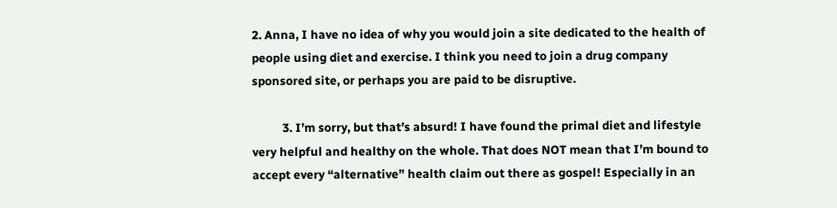2. Anna, I have no idea of why you would join a site dedicated to the health of people using diet and exercise. I think you need to join a drug company sponsored site, or perhaps you are paid to be disruptive.

          3. I’m sorry, but that’s absurd! I have found the primal diet and lifestyle very helpful and healthy on the whole. That does NOT mean that I’m bound to accept every “alternative” health claim out there as gospel! Especially in an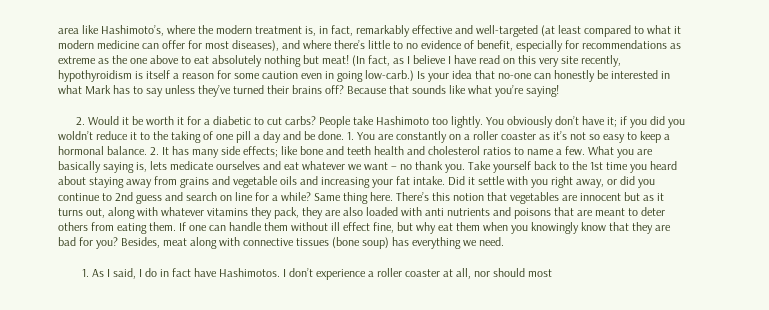area like Hashimoto’s, where the modern treatment is, in fact, remarkably effective and well-targeted (at least compared to what it modern medicine can offer for most diseases), and where there’s little to no evidence of benefit, especially for recommendations as extreme as the one above to eat absolutely nothing but meat! (In fact, as I believe I have read on this very site recently, hypothyroidism is itself a reason for some caution even in going low-carb.) Is your idea that no-one can honestly be interested in what Mark has to say unless they’ve turned their brains off? Because that sounds like what you’re saying!

      2. Would it be worth it for a diabetic to cut carbs? People take Hashimoto too lightly. You obviously don’t have it; if you did you woldn’t reduce it to the taking of one pill a day and be done. 1. You are constantly on a roller coaster as it’s not so easy to keep a hormonal balance. 2. It has many side effects; like bone and teeth health and cholesterol ratios to name a few. What you are basically saying is, lets medicate ourselves and eat whatever we want – no thank you. Take yourself back to the 1st time you heard about staying away from grains and vegetable oils and increasing your fat intake. Did it settle with you right away, or did you continue to 2nd guess and search on line for a while? Same thing here. There’s this notion that vegetables are innocent but as it turns out, along with whatever vitamins they pack, they are also loaded with anti nutrients and poisons that are meant to deter others from eating them. If one can handle them without ill effect fine, but why eat them when you knowingly know that they are bad for you? Besides, meat along with connective tissues (bone soup) has everything we need.

        1. As I said, I do in fact have Hashimotos. I don’t experience a roller coaster at all, nor should most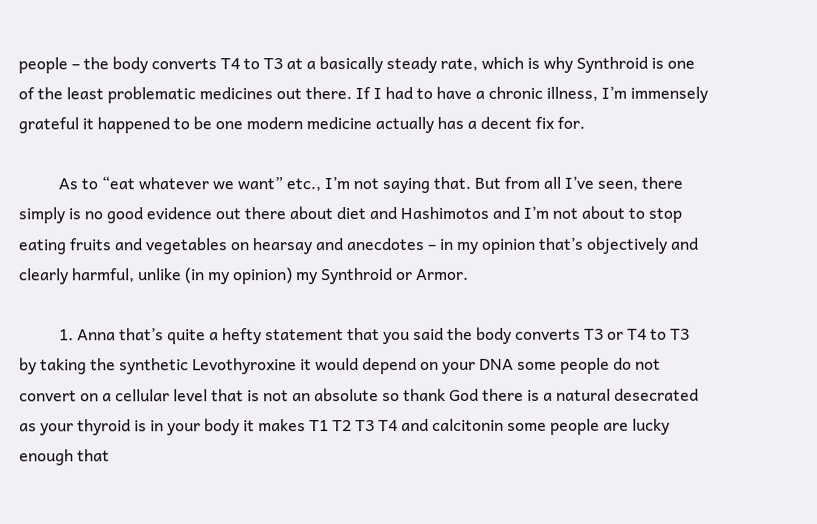people – the body converts T4 to T3 at a basically steady rate, which is why Synthroid is one of the least problematic medicines out there. If I had to have a chronic illness, I’m immensely grateful it happened to be one modern medicine actually has a decent fix for.

          As to “eat whatever we want” etc., I’m not saying that. But from all I’ve seen, there simply is no good evidence out there about diet and Hashimotos and I’m not about to stop eating fruits and vegetables on hearsay and anecdotes – in my opinion that’s objectively and clearly harmful, unlike (in my opinion) my Synthroid or Armor.

          1. Anna that’s quite a hefty statement that you said the body converts T3 or T4 to T3 by taking the synthetic Levothyroxine it would depend on your DNA some people do not convert on a cellular level that is not an absolute so thank God there is a natural desecrated as your thyroid is in your body it makes T1 T2 T3 T4 and calcitonin some people are lucky enough that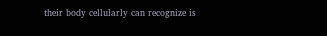their body cellularly can recognize is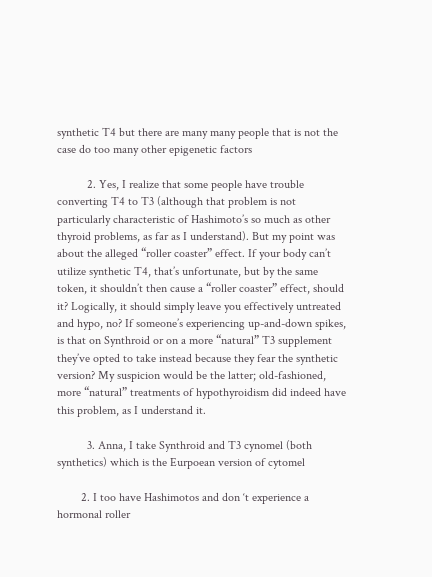synthetic T4 but there are many many people that is not the case do too many other epigenetic factors

          2. Yes, I realize that some people have trouble converting T4 to T3 (although that problem is not particularly characteristic of Hashimoto’s so much as other thyroid problems, as far as I understand). But my point was about the alleged “roller coaster” effect. If your body can’t utilize synthetic T4, that’s unfortunate, but by the same token, it shouldn’t then cause a “roller coaster” effect, should it? Logically, it should simply leave you effectively untreated and hypo, no? If someone’s experiencing up-and-down spikes, is that on Synthroid or on a more “natural” T3 supplement they’ve opted to take instead because they fear the synthetic version? My suspicion would be the latter; old-fashioned, more “natural” treatments of hypothyroidism did indeed have this problem, as I understand it.

          3. Anna, I take Synthroid and T3 cynomel (both synthetics) which is the Eurpoean version of cytomel

        2. I too have Hashimotos and don ‘t experience a hormonal roller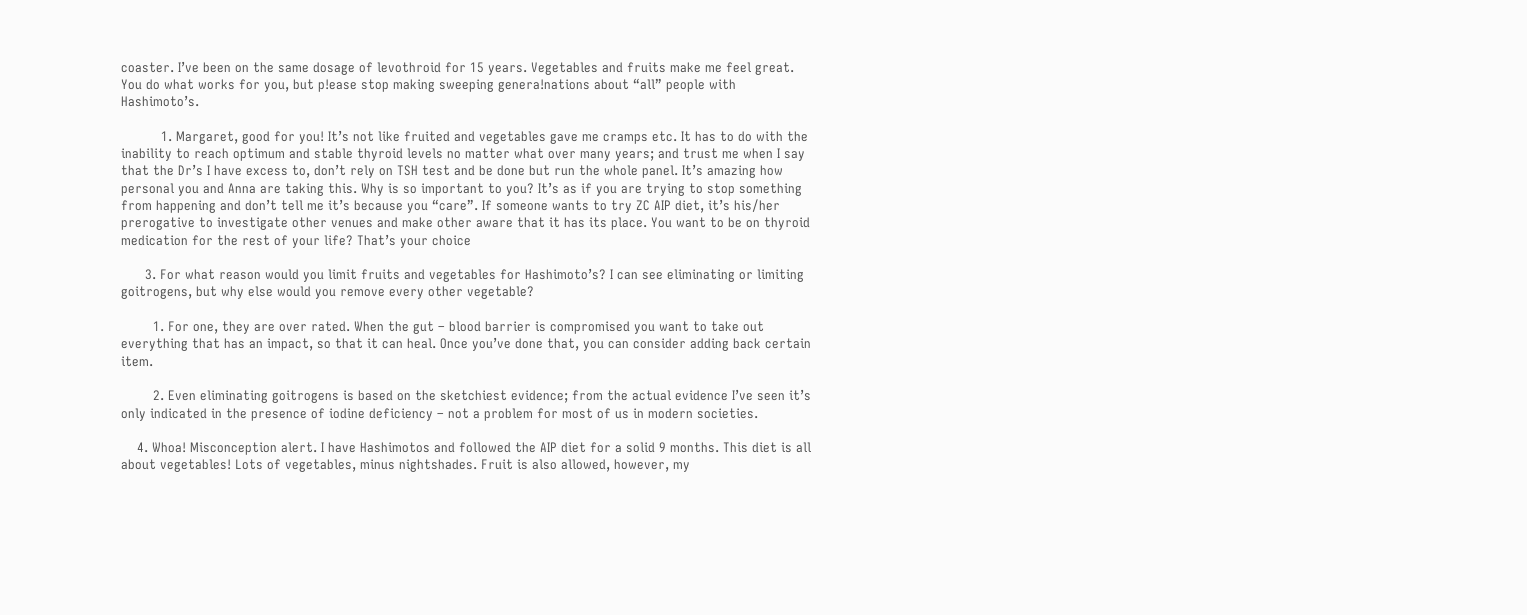coaster. I’ve been on the same dosage of levothroid for 15 years. Vegetables and fruits make me feel great. You do what works for you, but p!ease stop making sweeping genera!nations about “all” people with Hashimoto’s.

          1. Margaret, good for you! It’s not like fruited and vegetables gave me cramps etc. It has to do with the inability to reach optimum and stable thyroid levels no matter what over many years; and trust me when I say that the Dr’s I have excess to, don’t rely on TSH test and be done but run the whole panel. It’s amazing how personal you and Anna are taking this. Why is so important to you? It’s as if you are trying to stop something from happening and don’t tell me it’s because you “care”. If someone wants to try ZC AIP diet, it’s his/her prerogative to investigate other venues and make other aware that it has its place. You want to be on thyroid medication for the rest of your life? That’s your choice

      3. For what reason would you limit fruits and vegetables for Hashimoto’s? I can see eliminating or limiting goitrogens, but why else would you remove every other vegetable?

        1. For one, they are over rated. When the gut – blood barrier is compromised you want to take out everything that has an impact, so that it can heal. Once you’ve done that, you can consider adding back certain item.

        2. Even eliminating goitrogens is based on the sketchiest evidence; from the actual evidence I’ve seen it’s only indicated in the presence of iodine deficiency – not a problem for most of us in modern societies.

    4. Whoa! Misconception alert. I have Hashimotos and followed the AIP diet for a solid 9 months. This diet is all about vegetables! Lots of vegetables, minus nightshades. Fruit is also allowed, however, my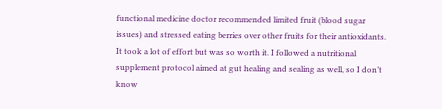functional medicine doctor recommended limited fruit (blood sugar issues) and stressed eating berries over other fruits for their antioxidants. It took a lot of effort but was so worth it. I followed a nutritional supplement protocol aimed at gut healing and sealing as well, so I don’t know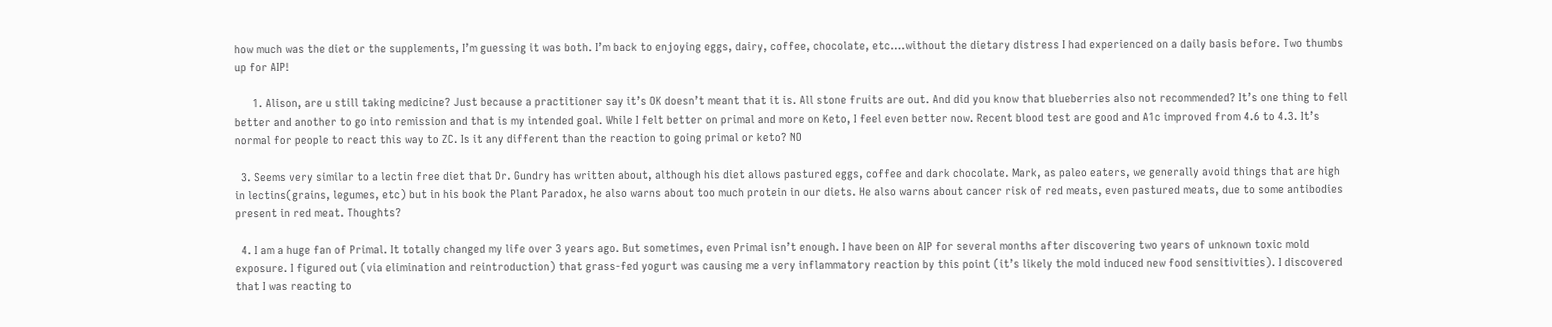how much was the diet or the supplements, I’m guessing it was both. I’m back to enjoying eggs, dairy, coffee, chocolate, etc….without the dietary distress I had experienced on a daily basis before. Two thumbs up for AIP!

      1. Alison, are u still taking medicine? Just because a practitioner say it’s OK doesn’t meant that it is. All stone fruits are out. And did you know that blueberries also not recommended? It’s one thing to fell better and another to go into remission and that is my intended goal. While I felt better on primal and more on Keto, I feel even better now. Recent blood test are good and A1c improved from 4.6 to 4.3. It’s normal for people to react this way to ZC. Is it any different than the reaction to going primal or keto? NO

  3. Seems very similar to a lectin free diet that Dr. Gundry has written about, although his diet allows pastured eggs, coffee and dark chocolate. Mark, as paleo eaters, we generally avoid things that are high in lectins(grains, legumes, etc) but in his book the Plant Paradox, he also warns about too much protein in our diets. He also warns about cancer risk of red meats, even pastured meats, due to some antibodies present in red meat. Thoughts?

  4. I am a huge fan of Primal. It totally changed my life over 3 years ago. But sometimes, even Primal isn’t enough. I have been on AIP for several months after discovering two years of unknown toxic mold exposure. I figured out (via elimination and reintroduction) that grass-fed yogurt was causing me a very inflammatory reaction by this point (it’s likely the mold induced new food sensitivities). I discovered that I was reacting to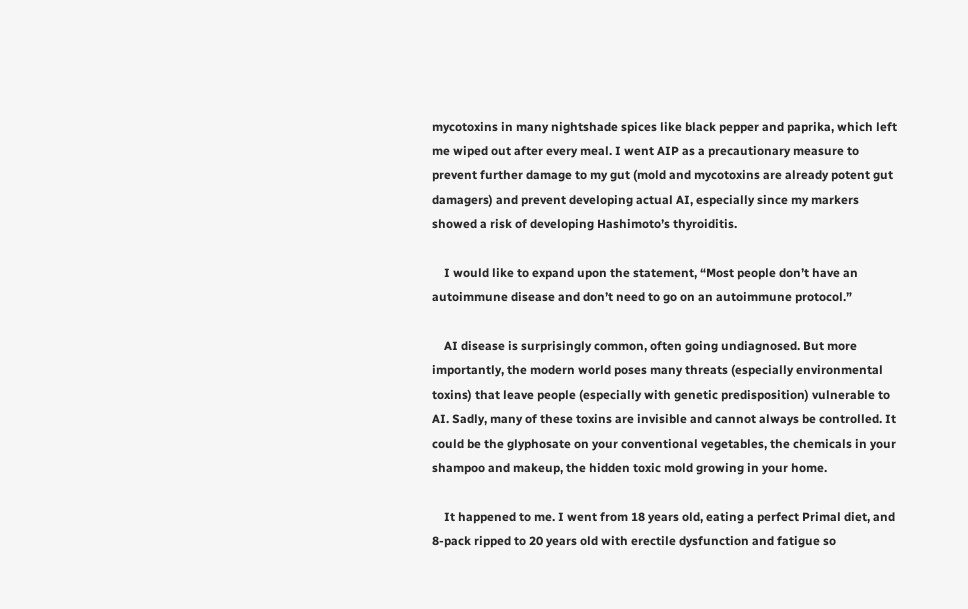mycotoxins in many nightshade spices like black pepper and paprika, which left me wiped out after every meal. I went AIP as a precautionary measure to prevent further damage to my gut (mold and mycotoxins are already potent gut damagers) and prevent developing actual AI, especially since my markers showed a risk of developing Hashimoto’s thyroiditis.

    I would like to expand upon the statement, “Most people don’t have an autoimmune disease and don’t need to go on an autoimmune protocol.”

    AI disease is surprisingly common, often going undiagnosed. But more importantly, the modern world poses many threats (especially environmental toxins) that leave people (especially with genetic predisposition) vulnerable to AI. Sadly, many of these toxins are invisible and cannot always be controlled. It could be the glyphosate on your conventional vegetables, the chemicals in your shampoo and makeup, the hidden toxic mold growing in your home.

    It happened to me. I went from 18 years old, eating a perfect Primal diet, and 8-pack ripped to 20 years old with erectile dysfunction and fatigue so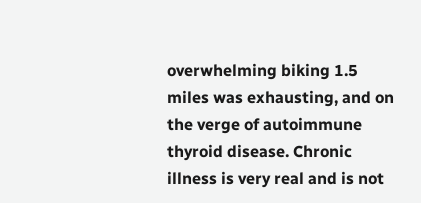overwhelming biking 1.5 miles was exhausting, and on the verge of autoimmune thyroid disease. Chronic illness is very real and is not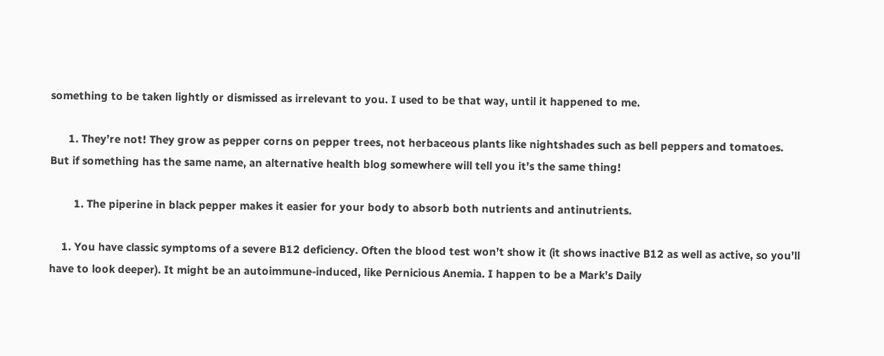something to be taken lightly or dismissed as irrelevant to you. I used to be that way, until it happened to me.

      1. They’re not! They grow as pepper corns on pepper trees, not herbaceous plants like nightshades such as bell peppers and tomatoes. But if something has the same name, an alternative health blog somewhere will tell you it’s the same thing!

        1. The piperine in black pepper makes it easier for your body to absorb both nutrients and antinutrients.

    1. You have classic symptoms of a severe B12 deficiency. Often the blood test won’t show it (it shows inactive B12 as well as active, so you’ll have to look deeper). It might be an autoimmune-induced, like Pernicious Anemia. I happen to be a Mark’s Daily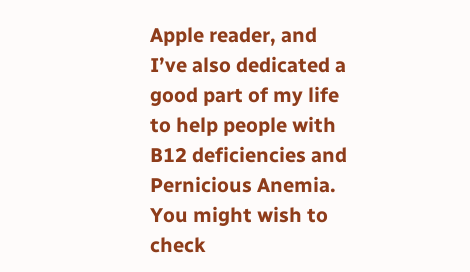Apple reader, and I’ve also dedicated a good part of my life to help people with B12 deficiencies and Pernicious Anemia. You might wish to check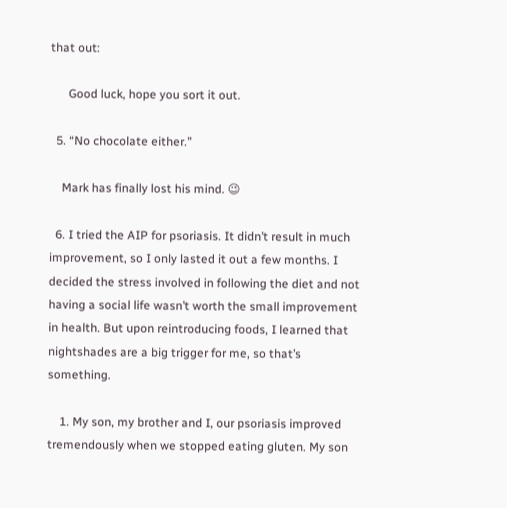that out:

      Good luck, hope you sort it out.

  5. “No chocolate either.”

    Mark has finally lost his mind. 😉

  6. I tried the AIP for psoriasis. It didn’t result in much improvement, so I only lasted it out a few months. I decided the stress involved in following the diet and not having a social life wasn’t worth the small improvement in health. But upon reintroducing foods, I learned that nightshades are a big trigger for me, so that’s something.

    1. My son, my brother and I, our psoriasis improved tremendously when we stopped eating gluten. My son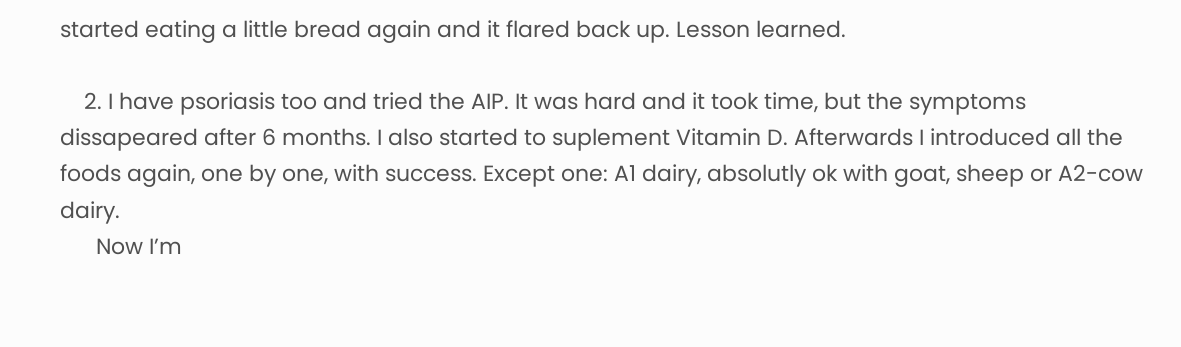started eating a little bread again and it flared back up. Lesson learned.

    2. I have psoriasis too and tried the AIP. It was hard and it took time, but the symptoms dissapeared after 6 months. I also started to suplement Vitamin D. Afterwards I introduced all the foods again, one by one, with success. Except one: A1 dairy, absolutly ok with goat, sheep or A2-cow dairy.
      Now I’m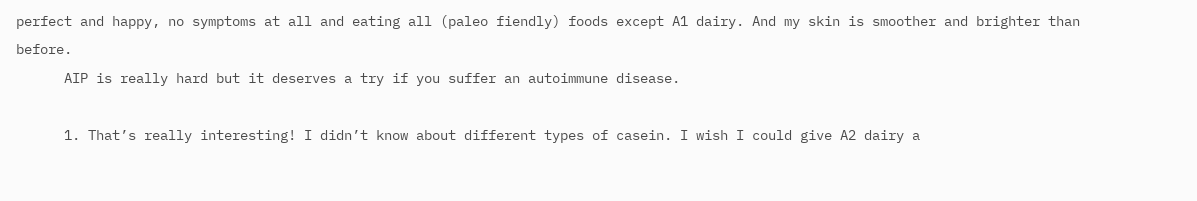perfect and happy, no symptoms at all and eating all (paleo fiendly) foods except A1 dairy. And my skin is smoother and brighter than before.
      AIP is really hard but it deserves a try if you suffer an autoimmune disease.

      1. That’s really interesting! I didn’t know about different types of casein. I wish I could give A2 dairy a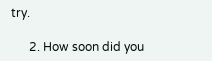try.

      2. How soon did you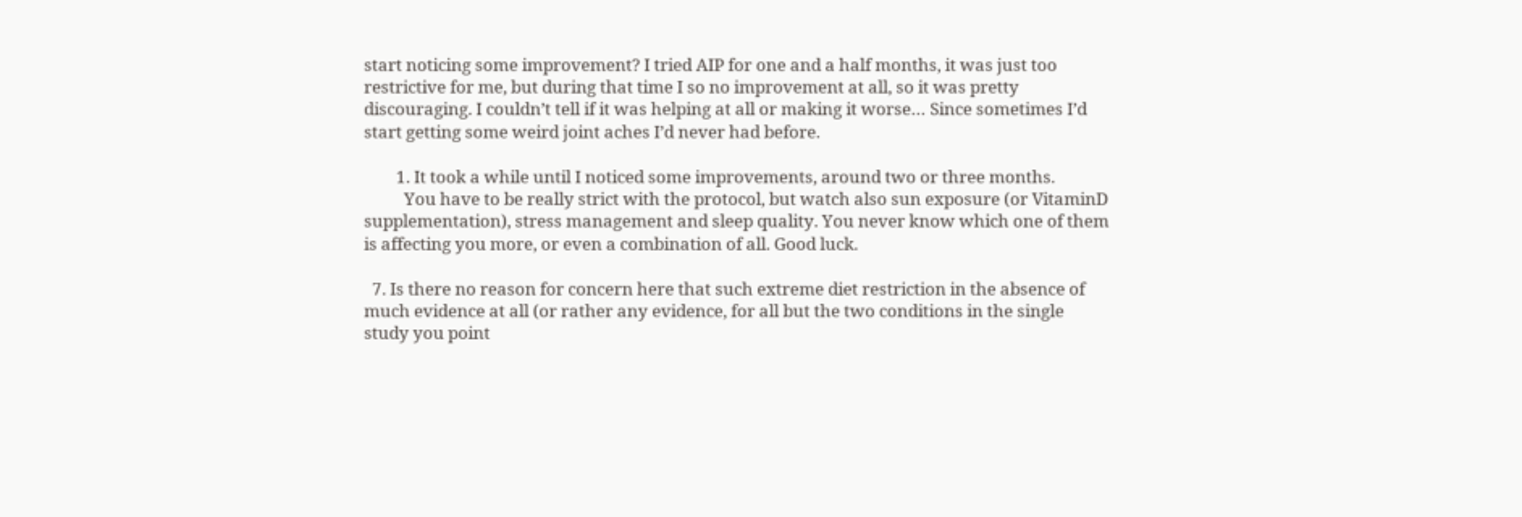start noticing some improvement? I tried AIP for one and a half months, it was just too restrictive for me, but during that time I so no improvement at all, so it was pretty discouraging. I couldn’t tell if it was helping at all or making it worse… Since sometimes I’d start getting some weird joint aches I’d never had before.

        1. It took a while until I noticed some improvements, around two or three months.
          You have to be really strict with the protocol, but watch also sun exposure (or VitaminD supplementation), stress management and sleep quality. You never know which one of them is affecting you more, or even a combination of all. Good luck.

  7. Is there no reason for concern here that such extreme diet restriction in the absence of much evidence at all (or rather any evidence, for all but the two conditions in the single study you point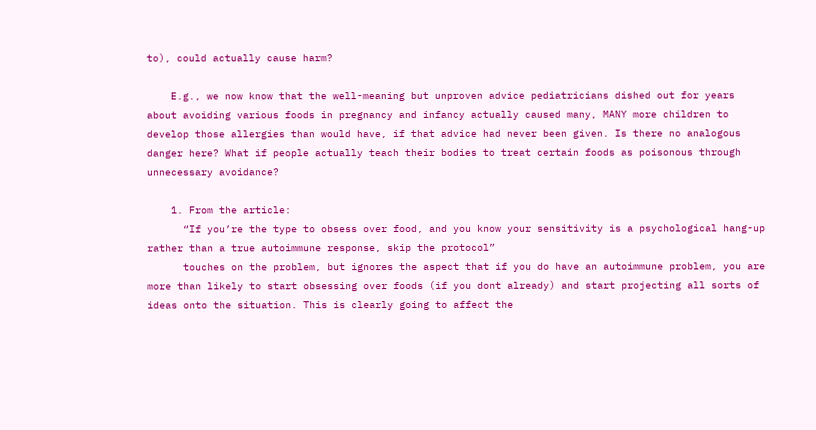to), could actually cause harm?

    E.g., we now know that the well-meaning but unproven advice pediatricians dished out for years about avoiding various foods in pregnancy and infancy actually caused many, MANY more children to develop those allergies than would have, if that advice had never been given. Is there no analogous danger here? What if people actually teach their bodies to treat certain foods as poisonous through unnecessary avoidance?

    1. From the article:
      “If you’re the type to obsess over food, and you know your sensitivity is a psychological hang-up rather than a true autoimmune response, skip the protocol”
      touches on the problem, but ignores the aspect that if you do have an autoimmune problem, you are more than likely to start obsessing over foods (if you dont already) and start projecting all sorts of ideas onto the situation. This is clearly going to affect the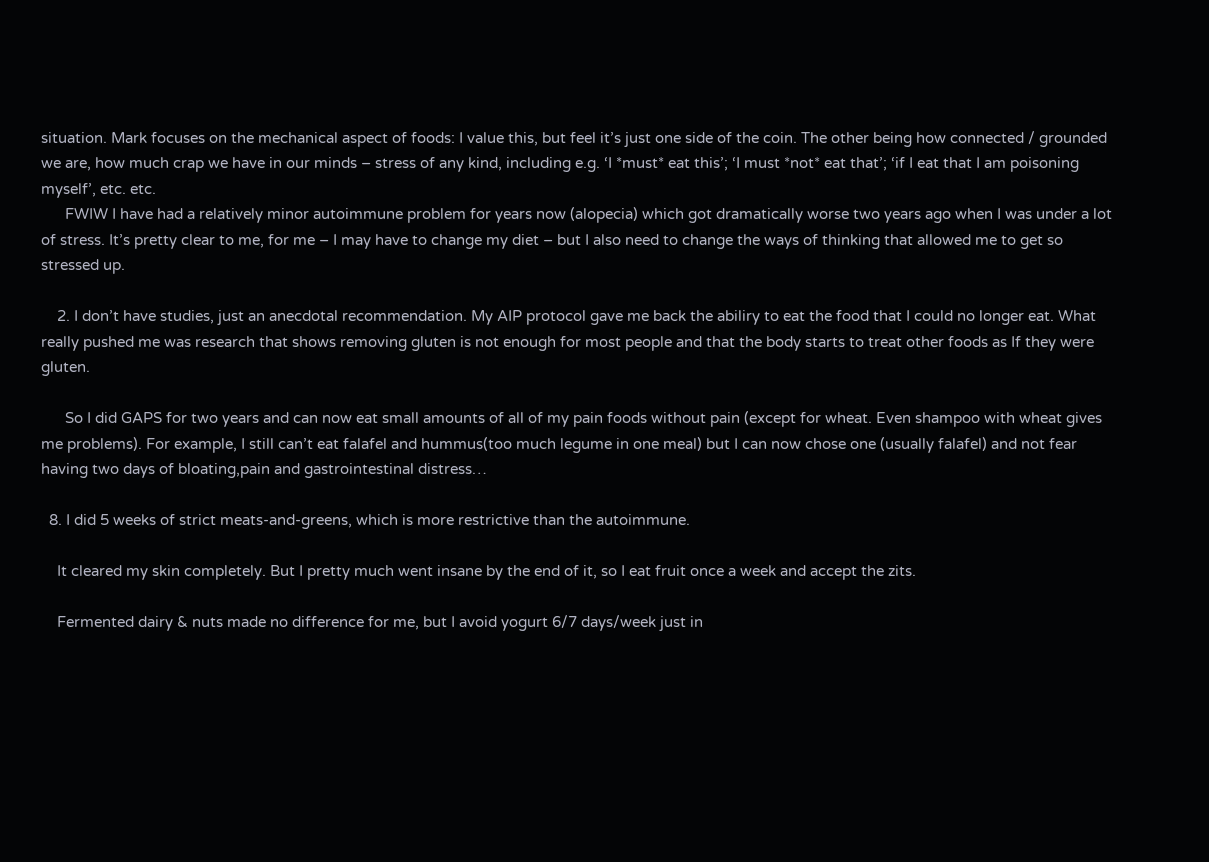situation. Mark focuses on the mechanical aspect of foods: I value this, but feel it’s just one side of the coin. The other being how connected / grounded we are, how much crap we have in our minds – stress of any kind, including e.g. ‘I *must* eat this’; ‘I must *not* eat that’; ‘if I eat that I am poisoning myself’, etc. etc.
      FWIW I have had a relatively minor autoimmune problem for years now (alopecia) which got dramatically worse two years ago when I was under a lot of stress. It’s pretty clear to me, for me – I may have to change my diet – but I also need to change the ways of thinking that allowed me to get so stressed up.

    2. I don’t have studies, just an anecdotal recommendation. My AIP protocol gave me back the abiliry to eat the food that I could no longer eat. What really pushed me was research that shows removing gluten is not enough for most people and that the body starts to treat other foods as If they were gluten.

      So I did GAPS for two years and can now eat small amounts of all of my pain foods without pain (except for wheat. Even shampoo with wheat gives me problems). For example, I still can’t eat falafel and hummus(too much legume in one meal) but I can now chose one (usually falafel) and not fear having two days of bloating,pain and gastrointestinal distress…

  8. I did 5 weeks of strict meats-and-greens, which is more restrictive than the autoimmune.

    It cleared my skin completely. But I pretty much went insane by the end of it, so I eat fruit once a week and accept the zits.

    Fermented dairy & nuts made no difference for me, but I avoid yogurt 6/7 days/week just in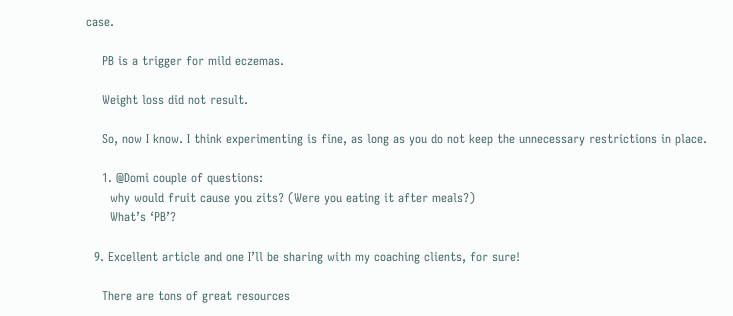case.

    PB is a trigger for mild eczemas.

    Weight loss did not result.

    So, now I know. I think experimenting is fine, as long as you do not keep the unnecessary restrictions in place.

    1. @Domi couple of questions:
      why would fruit cause you zits? (Were you eating it after meals?)
      What’s ‘PB’?

  9. Excellent article and one I’ll be sharing with my coaching clients, for sure!

    There are tons of great resources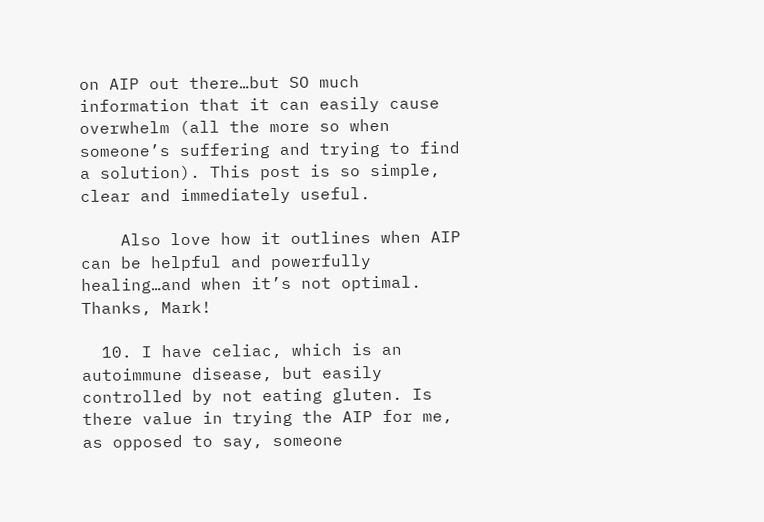on AIP out there…but SO much information that it can easily cause overwhelm (all the more so when someone’s suffering and trying to find a solution). This post is so simple, clear and immediately useful.

    Also love how it outlines when AIP can be helpful and powerfully healing…and when it’s not optimal. Thanks, Mark!

  10. I have celiac, which is an autoimmune disease, but easily controlled by not eating gluten. Is there value in trying the AIP for me, as opposed to say, someone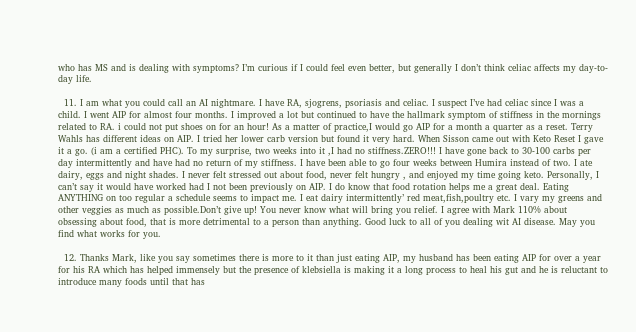who has MS and is dealing with symptoms? I’m curious if I could feel even better, but generally I don’t think celiac affects my day-to-day life.

  11. I am what you could call an AI nightmare. I have RA, sjogrens, psoriasis and celiac. I suspect I’ve had celiac since I was a child. I went AIP for almost four months. I improved a lot but continued to have the hallmark symptom of stiffness in the mornings related to RA. i could not put shoes on for an hour! As a matter of practice,I would go AIP for a month a quarter as a reset. Terry Wahls has different ideas on AIP. I tried her lower carb version but found it very hard. When Sisson came out with Keto Reset I gave it a go. (i am a certified PHC). To my surprise, two weeks into it ,I had no stiffness.ZERO!!! I have gone back to 30-100 carbs per day intermittently and have had no return of my stiffness. I have been able to go four weeks between Humira instead of two. I ate dairy, eggs and night shades. I never felt stressed out about food, never felt hungry , and enjoyed my time going keto. Personally, I can’t say it would have worked had I not been previously on AIP. I do know that food rotation helps me a great deal. Eating ANYTHING on too regular a schedule seems to impact me. I eat dairy intermittently’ red meat,fish,poultry etc. I vary my greens and other veggies as much as possible.Don’t give up! You never know what will bring you relief. I agree with Mark 110% about obsessing about food, that is more detrimental to a person than anything. Good luck to all of you dealing wit AI disease. May you find what works for you.

  12. Thanks Mark, like you say sometimes there is more to it than just eating AIP, my husband has been eating AIP for over a year for his RA which has helped immensely but the presence of klebsiella is making it a long process to heal his gut and he is reluctant to introduce many foods until that has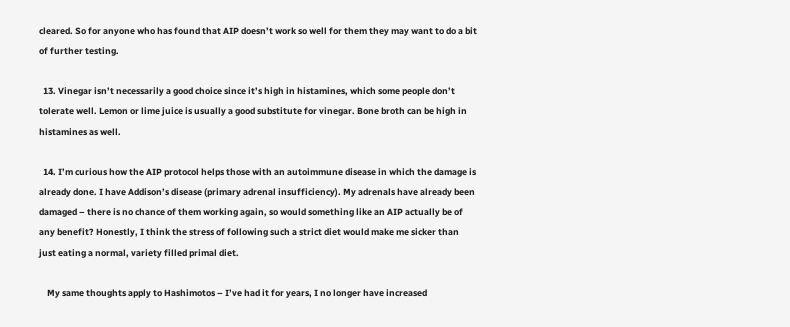cleared. So for anyone who has found that AIP doesn’t work so well for them they may want to do a bit of further testing.

  13. Vinegar isn’t necessarily a good choice since it’s high in histamines, which some people don’t tolerate well. Lemon or lime juice is usually a good substitute for vinegar. Bone broth can be high in histamines as well.

  14. I’m curious how the AIP protocol helps those with an autoimmune disease in which the damage is already done. I have Addison’s disease (primary adrenal insufficiency). My adrenals have already been damaged – there is no chance of them working again, so would something like an AIP actually be of any benefit? Honestly, I think the stress of following such a strict diet would make me sicker than just eating a normal, variety filled primal diet.

    My same thoughts apply to Hashimotos – I’ve had it for years, I no longer have increased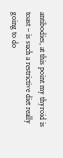antibodies, at this point my thyroid is toast – is such a restrictive diet really going to do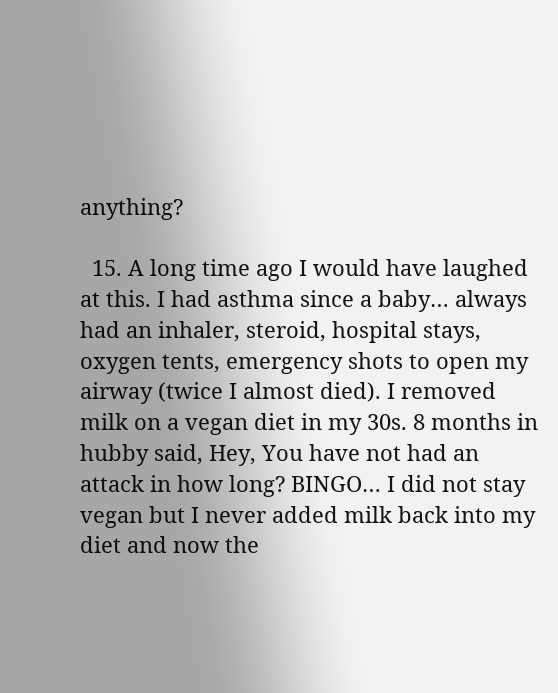anything?

  15. A long time ago I would have laughed at this. I had asthma since a baby… always had an inhaler, steroid, hospital stays, oxygen tents, emergency shots to open my airway (twice I almost died). I removed milk on a vegan diet in my 30s. 8 months in hubby said, Hey, You have not had an attack in how long? BINGO… I did not stay vegan but I never added milk back into my diet and now the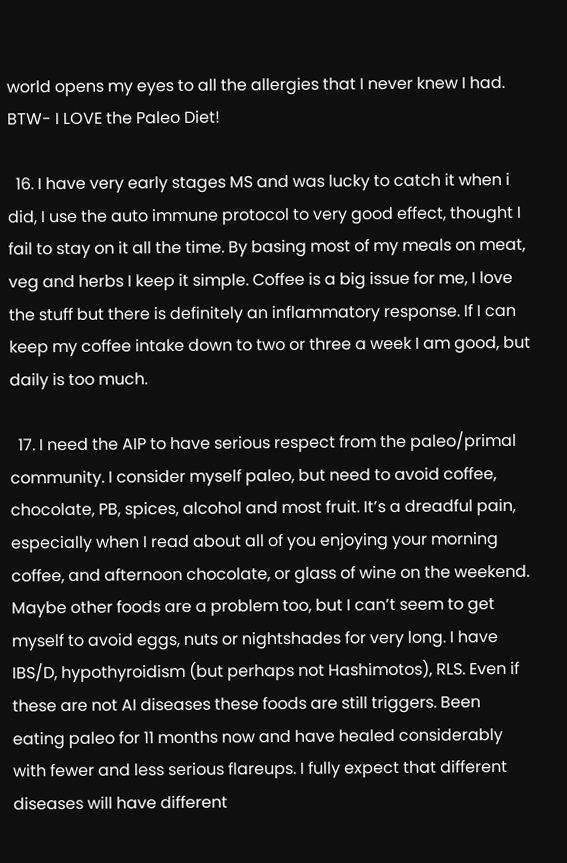world opens my eyes to all the allergies that I never knew I had. BTW- I LOVE the Paleo Diet!

  16. I have very early stages MS and was lucky to catch it when i did, I use the auto immune protocol to very good effect, thought I fail to stay on it all the time. By basing most of my meals on meat, veg and herbs I keep it simple. Coffee is a big issue for me, I love the stuff but there is definitely an inflammatory response. If I can keep my coffee intake down to two or three a week I am good, but daily is too much.

  17. I need the AIP to have serious respect from the paleo/primal community. I consider myself paleo, but need to avoid coffee, chocolate, PB, spices, alcohol and most fruit. It’s a dreadful pain, especially when I read about all of you enjoying your morning coffee, and afternoon chocolate, or glass of wine on the weekend. Maybe other foods are a problem too, but I can’t seem to get myself to avoid eggs, nuts or nightshades for very long. I have IBS/D, hypothyroidism (but perhaps not Hashimotos), RLS. Even if these are not AI diseases these foods are still triggers. Been eating paleo for 11 months now and have healed considerably with fewer and less serious flareups. I fully expect that different diseases will have different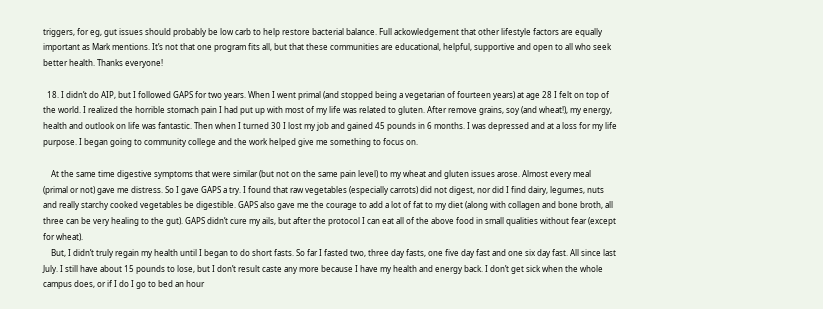triggers, for eg, gut issues should probably be low carb to help restore bacterial balance. Full ackowledgement that other lifestyle factors are equally important as Mark mentions. It’s not that one program fits all, but that these communities are educational, helpful, supportive and open to all who seek better health. Thanks everyone!

  18. I didn’t do AIP, but I followed GAPS for two years. When I went primal (and stopped being a vegetarian of fourteen years) at age 28 I felt on top of the world. I realized the horrible stomach pain I had put up with most of my life was related to gluten. After remove grains, soy (and wheat!), my energy, health and outlook on life was fantastic. Then when I turned 30 I lost my job and gained 45 pounds in 6 months. I was depressed and at a loss for my life purpose. I began going to community college and the work helped give me something to focus on.

    At the same time digestive symptoms that were similar (but not on the same pain level) to my wheat and gluten issues arose. Almost every meal (primal or not) gave me distress. So I gave GAPS a try. I found that raw vegetables (especially carrots) did not digest, nor did I find dairy, legumes, nuts and really starchy cooked vegetables be digestible. GAPS also gave me the courage to add a lot of fat to my diet (along with collagen and bone broth, all three can be very healing to the gut). GAPS didn’t cure my ails, but after the protocol I can eat all of the above food in small qualities without fear (except for wheat).
    But, I didn’t truly regain my health until I began to do short fasts. So far I fasted two, three day fasts, one five day fast and one six day fast. All since last July. I still have about 15 pounds to lose, but I don’t result caste any more because I have my health and energy back. I don’t get sick when the whole campus does, or if I do I go to bed an hour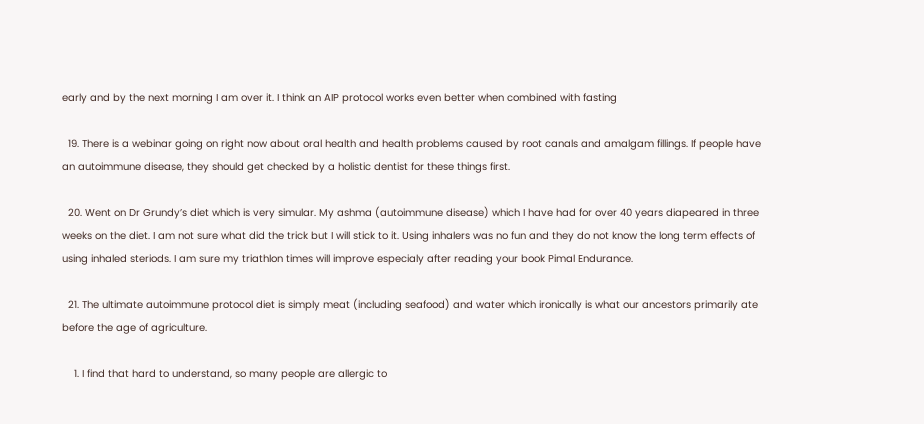early and by the next morning I am over it. I think an AIP protocol works even better when combined with fasting

  19. There is a webinar going on right now about oral health and health problems caused by root canals and amalgam fillings. If people have an autoimmune disease, they should get checked by a holistic dentist for these things first.

  20. Went on Dr Grundy’s diet which is very simular. My ashma (autoimmune disease) which I have had for over 40 years diapeared in three weeks on the diet. I am not sure what did the trick but I will stick to it. Using inhalers was no fun and they do not know the long term effects of using inhaled steriods. I am sure my triathlon times will improve especialy after reading your book Pimal Endurance.

  21. The ultimate autoimmune protocol diet is simply meat (including seafood) and water which ironically is what our ancestors primarily ate before the age of agriculture.

    1. I find that hard to understand, so many people are allergic to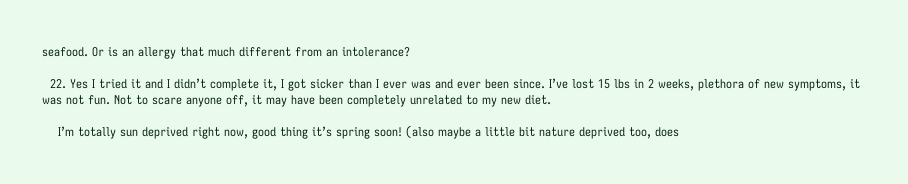seafood. Or is an allergy that much different from an intolerance?

  22. Yes I tried it and I didn’t complete it, I got sicker than I ever was and ever been since. I’ve lost 15 lbs in 2 weeks, plethora of new symptoms, it was not fun. Not to scare anyone off, it may have been completely unrelated to my new diet.

    I’m totally sun deprived right now, good thing it’s spring soon! (also maybe a little bit nature deprived too, does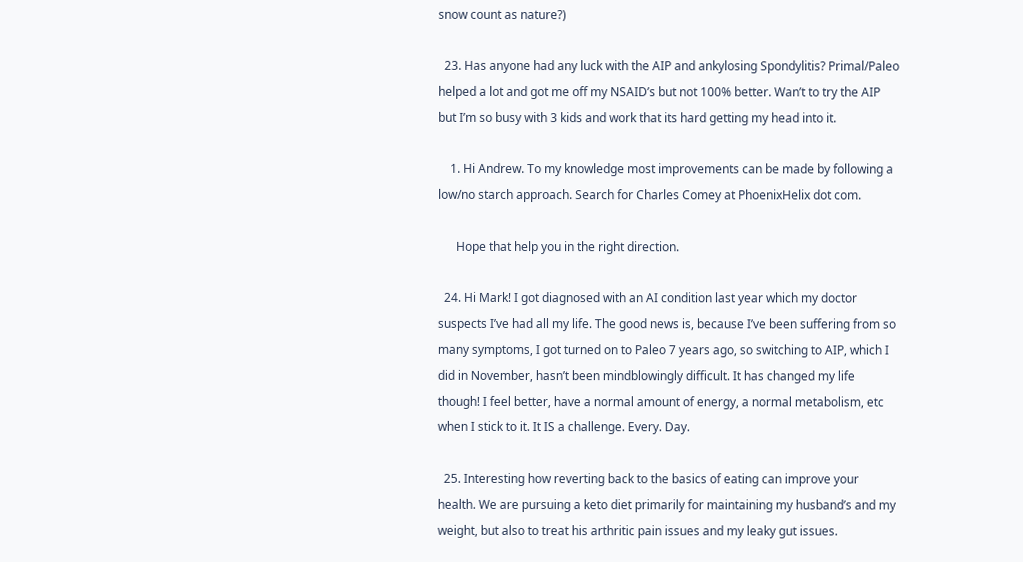snow count as nature?)

  23. Has anyone had any luck with the AIP and ankylosing Spondylitis? Primal/Paleo helped a lot and got me off my NSAID’s but not 100% better. Wan’t to try the AIP but I’m so busy with 3 kids and work that its hard getting my head into it.

    1. Hi Andrew. To my knowledge most improvements can be made by following a low/no starch approach. Search for Charles Comey at PhoenixHelix dot com.

      Hope that help you in the right direction.

  24. Hi Mark! I got diagnosed with an AI condition last year which my doctor suspects I’ve had all my life. The good news is, because I’ve been suffering from so many symptoms, I got turned on to Paleo 7 years ago, so switching to AIP, which I did in November, hasn’t been mindblowingly difficult. It has changed my life though! I feel better, have a normal amount of energy, a normal metabolism, etc when I stick to it. It IS a challenge. Every. Day.

  25. Interesting how reverting back to the basics of eating can improve your health. We are pursuing a keto diet primarily for maintaining my husband’s and my weight, but also to treat his arthritic pain issues and my leaky gut issues.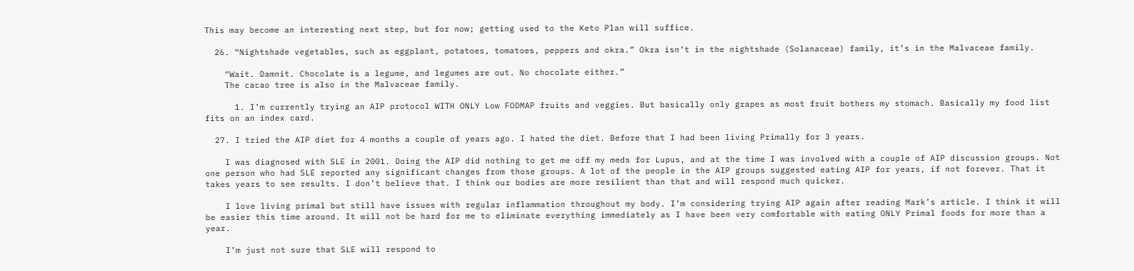This may become an interesting next step, but for now; getting used to the Keto Plan will suffice.

  26. “Nightshade vegetables, such as eggplant, potatoes, tomatoes, peppers and okra.” Okra isn’t in the nightshade (Solanaceae) family, it’s in the Malvaceae family.

    “Wait. Damnit. Chocolate is a legume, and legumes are out. No chocolate either.”
    The cacao tree is also in the Malvaceae family.

      1. I’m currently trying an AIP protocol WITH ONLY Low FODMAP fruits and veggies. But basically only grapes as most fruit bothers my stomach. Basically my food list fits on an index card.

  27. I tried the AIP diet for 4 months a couple of years ago. I hated the diet. Before that I had been living Primally for 3 years.

    I was diagnosed with SLE in 2001. Doing the AIP did nothing to get me off my meds for Lupus, and at the time I was involved with a couple of AIP discussion groups. Not one person who had SLE reported any significant changes from those groups. A lot of the people in the AIP groups suggested eating AIP for years, if not forever. That it takes years to see results. I don’t believe that. I think our bodies are more resilient than that and will respond much quicker.

    I love living primal but still have issues with regular inflammation throughout my body. I’m considering trying AIP again after reading Mark’s article. I think it will be easier this time around. It will not be hard for me to eliminate everything immediately as I have been very comfortable with eating ONLY Primal foods for more than a year.

    I’m just not sure that SLE will respond to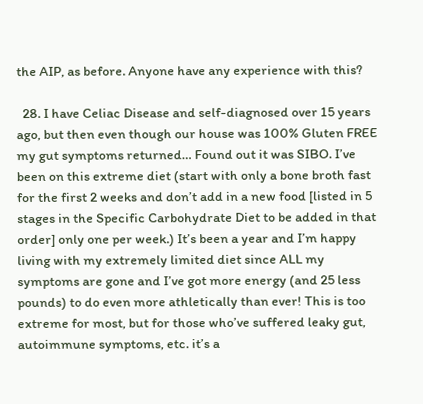the AIP, as before. Anyone have any experience with this?

  28. I have Celiac Disease and self-diagnosed over 15 years ago, but then even though our house was 100% Gluten FREE my gut symptoms returned… Found out it was SIBO. I’ve been on this extreme diet (start with only a bone broth fast for the first 2 weeks and don’t add in a new food [listed in 5 stages in the Specific Carbohydrate Diet to be added in that order] only one per week.) It’s been a year and I’m happy living with my extremely limited diet since ALL my symptoms are gone and I’ve got more energy (and 25 less pounds) to do even more athletically than ever! This is too extreme for most, but for those who’ve suffered leaky gut, autoimmune symptoms, etc. it’s a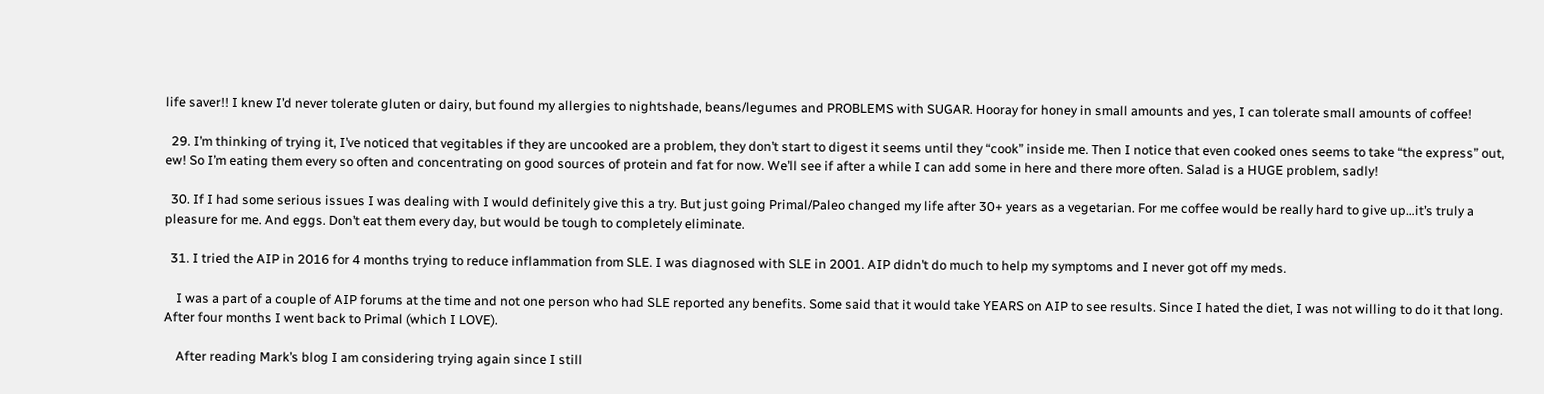life saver!! I knew I’d never tolerate gluten or dairy, but found my allergies to nightshade, beans/legumes and PROBLEMS with SUGAR. Hooray for honey in small amounts and yes, I can tolerate small amounts of coffee!

  29. I’m thinking of trying it, I’ve noticed that vegitables if they are uncooked are a problem, they don’t start to digest it seems until they “cook” inside me. Then I notice that even cooked ones seems to take “the express” out, ew! So I’m eating them every so often and concentrating on good sources of protein and fat for now. We’ll see if after a while I can add some in here and there more often. Salad is a HUGE problem, sadly!

  30. If I had some serious issues I was dealing with I would definitely give this a try. But just going Primal/Paleo changed my life after 30+ years as a vegetarian. For me coffee would be really hard to give up…it’s truly a pleasure for me. And eggs. Don’t eat them every day, but would be tough to completely eliminate.

  31. I tried the AIP in 2016 for 4 months trying to reduce inflammation from SLE. I was diagnosed with SLE in 2001. AIP didn’t do much to help my symptoms and I never got off my meds.

    I was a part of a couple of AIP forums at the time and not one person who had SLE reported any benefits. Some said that it would take YEARS on AIP to see results. Since I hated the diet, I was not willing to do it that long. After four months I went back to Primal (which I LOVE).

    After reading Mark’s blog I am considering trying again since I still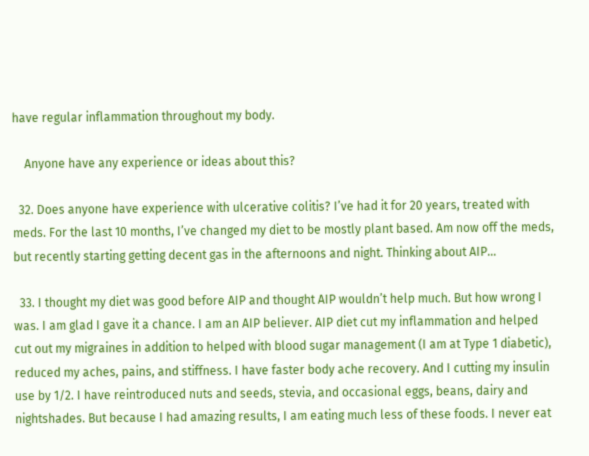have regular inflammation throughout my body.

    Anyone have any experience or ideas about this?

  32. Does anyone have experience with ulcerative colitis? I’ve had it for 20 years, treated with meds. For the last 10 months, I’ve changed my diet to be mostly plant based. Am now off the meds, but recently starting getting decent gas in the afternoons and night. Thinking about AIP…

  33. I thought my diet was good before AIP and thought AIP wouldn’t help much. But how wrong I was. I am glad I gave it a chance. I am an AIP believer. AIP diet cut my inflammation and helped cut out my migraines in addition to helped with blood sugar management (I am at Type 1 diabetic), reduced my aches, pains, and stiffness. I have faster body ache recovery. And I cutting my insulin use by 1/2. I have reintroduced nuts and seeds, stevia, and occasional eggs, beans, dairy and nightshades. But because I had amazing results, I am eating much less of these foods. I never eat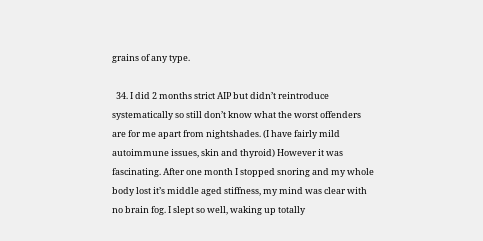grains of any type.

  34. I did 2 months strict AIP but didn’t reintroduce systematically so still don’t know what the worst offenders are for me apart from nightshades. (I have fairly mild autoimmune issues, skin and thyroid) However it was fascinating. After one month I stopped snoring and my whole body lost it’s middle aged stiffness, my mind was clear with no brain fog. I slept so well, waking up totally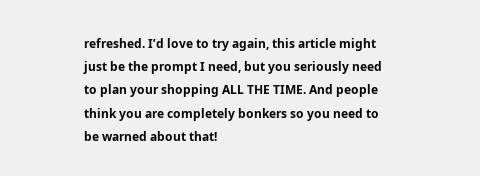refreshed. I’d love to try again, this article might just be the prompt I need, but you seriously need to plan your shopping ALL THE TIME. And people think you are completely bonkers so you need to be warned about that!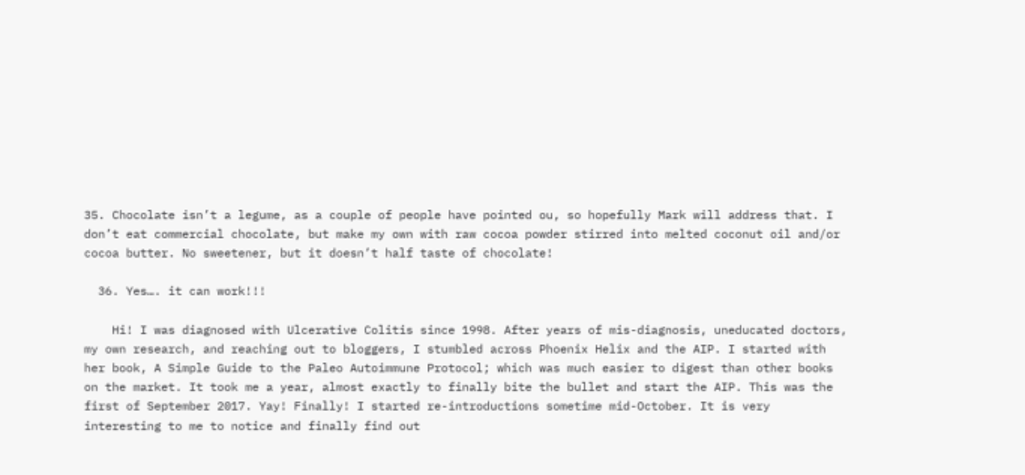35. Chocolate isn’t a legume, as a couple of people have pointed ou, so hopefully Mark will address that. I don’t eat commercial chocolate, but make my own with raw cocoa powder stirred into melted coconut oil and/or cocoa butter. No sweetener, but it doesn’t half taste of chocolate!

  36. Yes…. it can work!!!

    Hi! I was diagnosed with Ulcerative Colitis since 1998. After years of mis-diagnosis, uneducated doctors, my own research, and reaching out to bloggers, I stumbled across Phoenix Helix and the AIP. I started with her book, A Simple Guide to the Paleo Autoimmune Protocol; which was much easier to digest than other books on the market. It took me a year, almost exactly to finally bite the bullet and start the AIP. This was the first of September 2017. Yay! Finally! I started re-introductions sometime mid-October. It is very interesting to me to notice and finally find out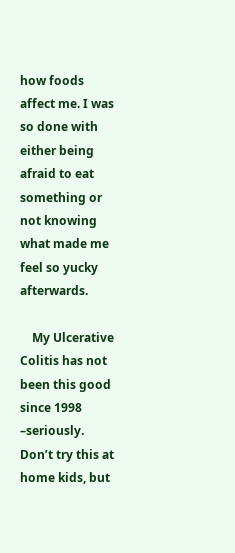how foods affect me. I was so done with either being afraid to eat something or not knowing what made me feel so yucky afterwards.

    My Ulcerative Colitis has not been this good since 1998 –seriously. Don’t try this at home kids, but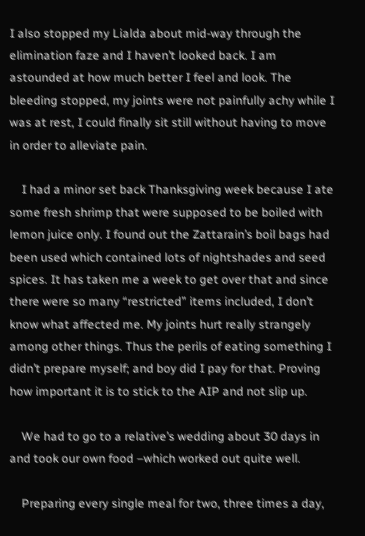I also stopped my Lialda about mid-way through the elimination faze and I haven’t looked back. I am astounded at how much better I feel and look. The bleeding stopped, my joints were not painfully achy while I was at rest, I could finally sit still without having to move in order to alleviate pain.

    I had a minor set back Thanksgiving week because I ate some fresh shrimp that were supposed to be boiled with lemon juice only. I found out the Zattarain’s boil bags had been used which contained lots of nightshades and seed spices. It has taken me a week to get over that and since there were so many “restricted” items included, I don’t know what affected me. My joints hurt really strangely among other things. Thus the perils of eating something I didn’t prepare myself; and boy did I pay for that. Proving how important it is to stick to the AIP and not slip up.

    We had to go to a relative’s wedding about 30 days in and took our own food –which worked out quite well.

    Preparing every single meal for two, three times a day,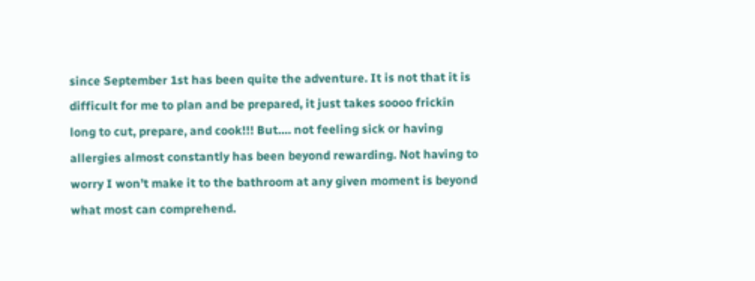since September 1st has been quite the adventure. It is not that it is difficult for me to plan and be prepared, it just takes soooo frickin long to cut, prepare, and cook!!! But…. not feeling sick or having allergies almost constantly has been beyond rewarding. Not having to worry I won’t make it to the bathroom at any given moment is beyond what most can comprehend.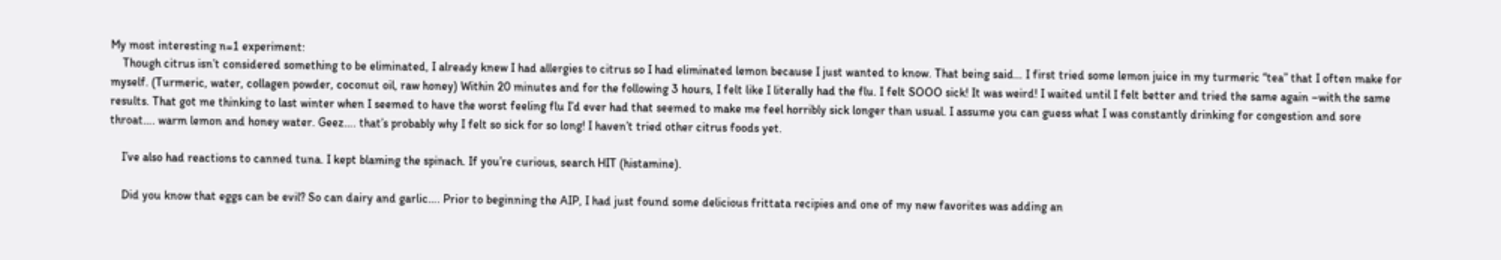My most interesting n=1 experiment:
    Though citrus isn’t considered something to be eliminated, I already knew I had allergies to citrus so I had eliminated lemon because I just wanted to know. That being said… I first tried some lemon juice in my turmeric “tea” that I often make for myself. (Turmeric, water, collagen powder, coconut oil, raw honey) Within 20 minutes and for the following 3 hours, I felt like I literally had the flu. I felt SOOO sick! It was weird! I waited until I felt better and tried the same again –with the same results. That got me thinking to last winter when I seemed to have the worst feeling flu I’d ever had that seemed to make me feel horribly sick longer than usual. I assume you can guess what I was constantly drinking for congestion and sore throat…. warm lemon and honey water. Geez…. that’s probably why I felt so sick for so long! I haven’t tried other citrus foods yet.

    I’ve also had reactions to canned tuna. I kept blaming the spinach. If you’re curious, search HIT (histamine).

    Did you know that eggs can be evil? So can dairy and garlic…. Prior to beginning the AIP, I had just found some delicious frittata recipies and one of my new favorites was adding an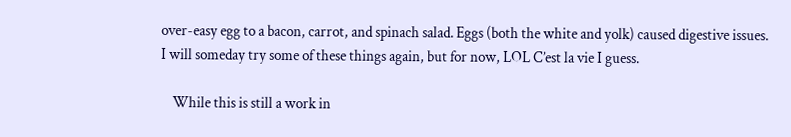over-easy egg to a bacon, carrot, and spinach salad. Eggs (both the white and yolk) caused digestive issues. I will someday try some of these things again, but for now, LOL C’est la vie I guess.

    While this is still a work in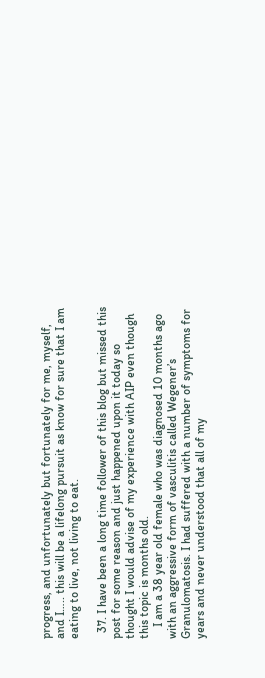progress, and unfortunately but fortunately for me, myself, and I….. this will be a lifelong pursuit as know for sure that I am eating to live, not living to eat.

  37. I have been a long time follower of this blog but missed this post for some reason and just happened upon it today so thought I would advise of my experience with AIP even though this topic is months old.
    I am a 38 year old female who was diagnosed 10 months ago with an aggressive form of vasculitis called Wegener’s Granulomatosis. I had suffered with a number of symptoms for years and never understood that all of my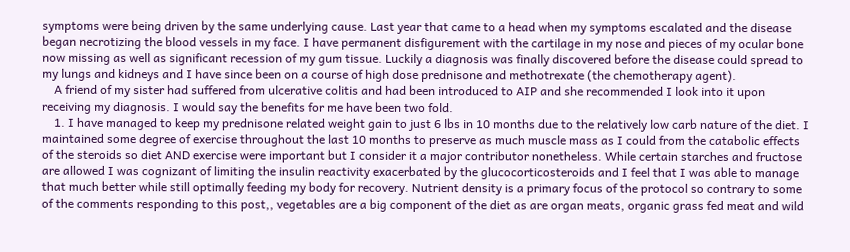symptoms were being driven by the same underlying cause. Last year that came to a head when my symptoms escalated and the disease began necrotizing the blood vessels in my face. I have permanent disfigurement with the cartilage in my nose and pieces of my ocular bone now missing as well as significant recession of my gum tissue. Luckily a diagnosis was finally discovered before the disease could spread to my lungs and kidneys and I have since been on a course of high dose prednisone and methotrexate (the chemotherapy agent).
    A friend of my sister had suffered from ulcerative colitis and had been introduced to AIP and she recommended I look into it upon receiving my diagnosis. I would say the benefits for me have been two fold.
    1. I have managed to keep my prednisone related weight gain to just 6 lbs in 10 months due to the relatively low carb nature of the diet. I maintained some degree of exercise throughout the last 10 months to preserve as much muscle mass as I could from the catabolic effects of the steroids so diet AND exercise were important but I consider it a major contributor nonetheless. While certain starches and fructose are allowed I was cognizant of limiting the insulin reactivity exacerbated by the glucocorticosteroids and I feel that I was able to manage that much better while still optimally feeding my body for recovery. Nutrient density is a primary focus of the protocol so contrary to some of the comments responding to this post,, vegetables are a big component of the diet as are organ meats, organic grass fed meat and wild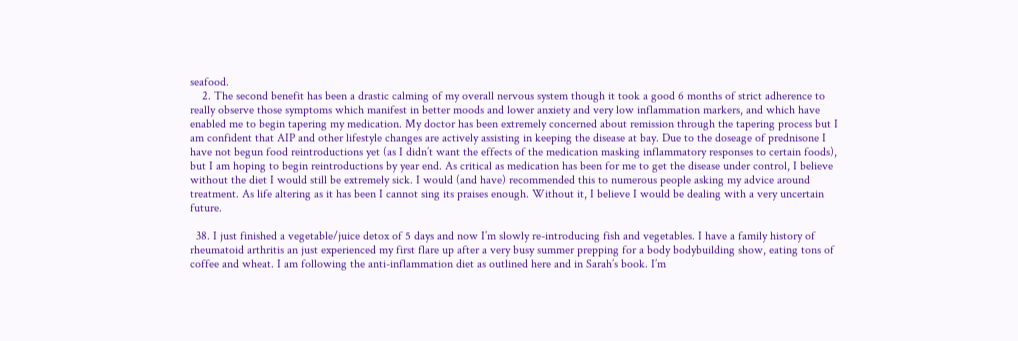seafood.
    2. The second benefit has been a drastic calming of my overall nervous system though it took a good 6 months of strict adherence to really observe those symptoms which manifest in better moods and lower anxiety and very low inflammation markers, and which have enabled me to begin tapering my medication. My doctor has been extremely concerned about remission through the tapering process but I am confident that AIP and other lifestyle changes are actively assisting in keeping the disease at bay. Due to the doseage of prednisone I have not begun food reintroductions yet (as I didn’t want the effects of the medication masking inflammatory responses to certain foods), but I am hoping to begin reintroductions by year end. As critical as medication has been for me to get the disease under control, I believe without the diet I would still be extremely sick. I would (and have) recommended this to numerous people asking my advice around treatment. As life altering as it has been I cannot sing its praises enough. Without it, I believe I would be dealing with a very uncertain future.

  38. I just finished a vegetable/juice detox of 5 days and now I’m slowly re-introducing fish and vegetables. I have a family history of rheumatoid arthritis an just experienced my first flare up after a very busy summer prepping for a body bodybuilding show, eating tons of coffee and wheat. I am following the anti-inflammation diet as outlined here and in Sarah’s book. I’m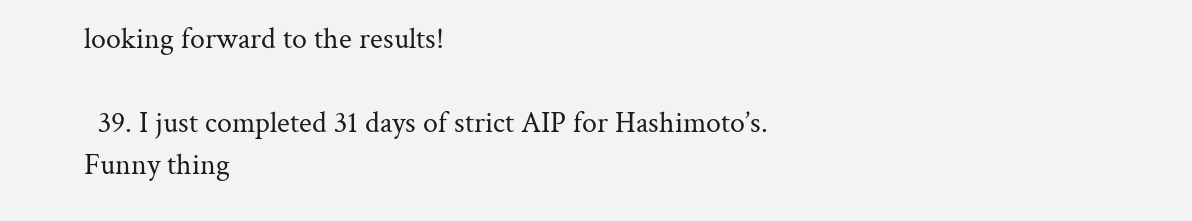looking forward to the results!

  39. I just completed 31 days of strict AIP for Hashimoto’s. Funny thing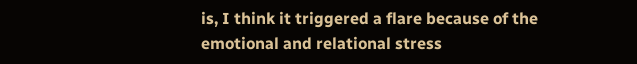is, I think it triggered a flare because of the emotional and relational stress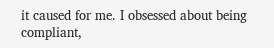it caused for me. I obsessed about being compliant,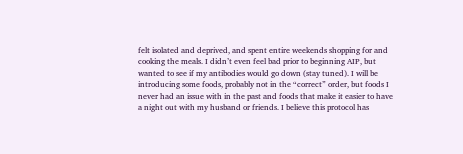felt isolated and deprived, and spent entire weekends shopping for and cooking the meals. I didn’t even feel bad prior to beginning AIP, but wanted to see if my antibodies would go down (stay tuned). I will be introducing some foods, probably not in the “correct” order, but foods I never had an issue with in the past and foods that make it easier to have a night out with my husband or friends. I believe this protocol has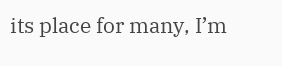its place for many, I’m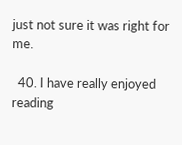just not sure it was right for me.

  40. I have really enjoyed reading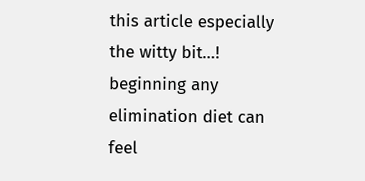this article especially the witty bit…! beginning any elimination diet can feel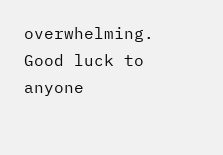overwhelming. Good luck to anyone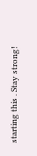starting this . Stay strong!